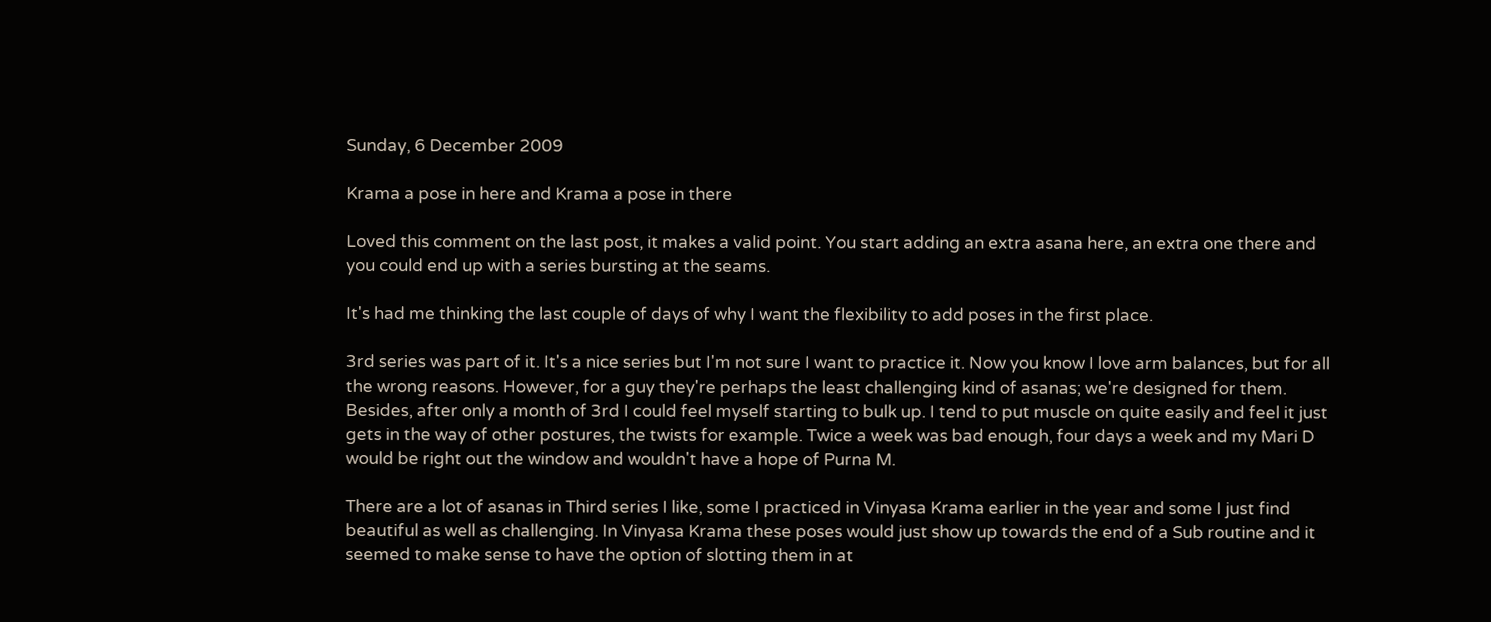Sunday, 6 December 2009

Krama a pose in here and Krama a pose in there

Loved this comment on the last post, it makes a valid point. You start adding an extra asana here, an extra one there and you could end up with a series bursting at the seams.

It's had me thinking the last couple of days of why I want the flexibility to add poses in the first place.

3rd series was part of it. It's a nice series but I'm not sure I want to practice it. Now you know I love arm balances, but for all the wrong reasons. However, for a guy they're perhaps the least challenging kind of asanas; we're designed for them. Besides, after only a month of 3rd I could feel myself starting to bulk up. I tend to put muscle on quite easily and feel it just gets in the way of other postures, the twists for example. Twice a week was bad enough, four days a week and my Mari D would be right out the window and wouldn't have a hope of Purna M.

There are a lot of asanas in Third series I like, some I practiced in Vinyasa Krama earlier in the year and some I just find beautiful as well as challenging. In Vinyasa Krama these poses would just show up towards the end of a Sub routine and it seemed to make sense to have the option of slotting them in at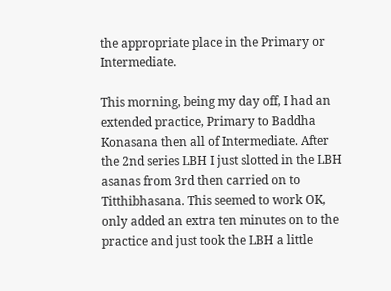the appropriate place in the Primary or Intermediate.

This morning, being my day off, I had an extended practice, Primary to Baddha Konasana then all of Intermediate. After the 2nd series LBH I just slotted in the LBH asanas from 3rd then carried on to Titthibhasana. This seemed to work OK, only added an extra ten minutes on to the practice and just took the LBH a little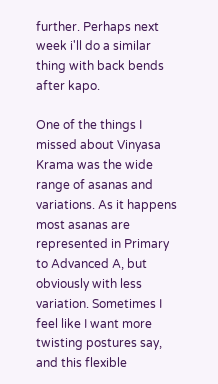further. Perhaps next week i'll do a similar thing with back bends after kapo.

One of the things I missed about Vinyasa Krama was the wide range of asanas and variations. As it happens most asanas are represented in Primary to Advanced A, but obviously with less variation. Sometimes I feel like I want more twisting postures say, and this flexible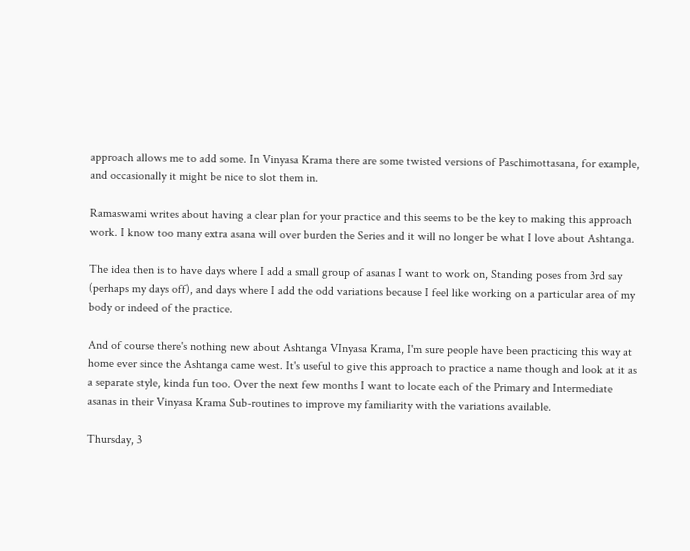approach allows me to add some. In Vinyasa Krama there are some twisted versions of Paschimottasana, for example, and occasionally it might be nice to slot them in.

Ramaswami writes about having a clear plan for your practice and this seems to be the key to making this approach work. I know too many extra asana will over burden the Series and it will no longer be what I love about Ashtanga.

The idea then is to have days where I add a small group of asanas I want to work on, Standing poses from 3rd say (perhaps my days off), and days where I add the odd variations because I feel like working on a particular area of my body or indeed of the practice.

And of course there's nothing new about Ashtanga VInyasa Krama, I'm sure people have been practicing this way at home ever since the Ashtanga came west. It's useful to give this approach to practice a name though and look at it as a separate style, kinda fun too. Over the next few months I want to locate each of the Primary and Intermediate asanas in their Vinyasa Krama Sub-routines to improve my familiarity with the variations available.

Thursday, 3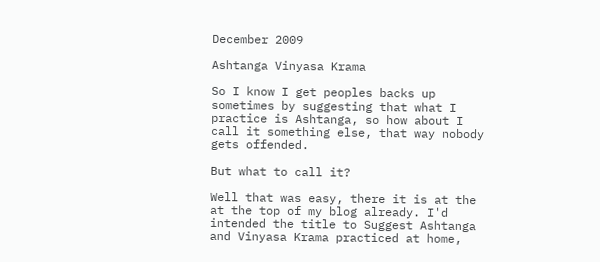December 2009

Ashtanga Vinyasa Krama

So I know I get peoples backs up sometimes by suggesting that what I practice is Ashtanga, so how about I call it something else, that way nobody gets offended.

But what to call it?

Well that was easy, there it is at the at the top of my blog already. I'd intended the title to Suggest Ashtanga and Vinyasa Krama practiced at home,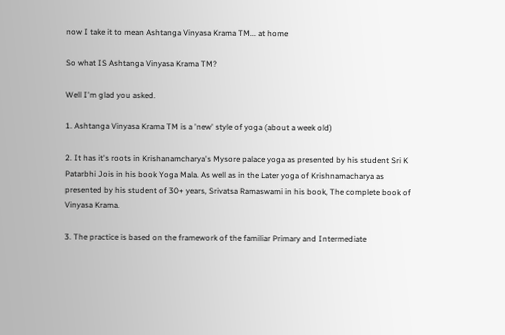now I take it to mean Ashtanga Vinyasa Krama TM... at home

So what IS Ashtanga Vinyasa Krama TM?

Well I'm glad you asked.

1. Ashtanga Vinyasa Krama TM is a 'new' style of yoga (about a week old)

2. It has it's roots in Krishanamcharya's Mysore palace yoga as presented by his student Sri K Patarbhi Jois in his book Yoga Mala. As well as in the Later yoga of Krishnamacharya as presented by his student of 30+ years, Srivatsa Ramaswami in his book, The complete book of Vinyasa Krama.

3. The practice is based on the framework of the familiar Primary and Intermediate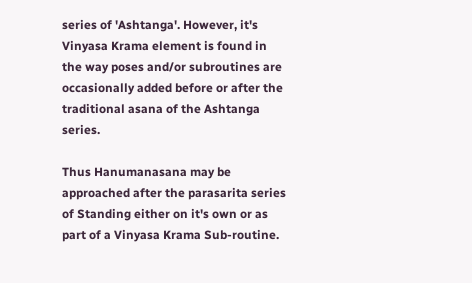series of 'Ashtanga'. However, it's Vinyasa Krama element is found in the way poses and/or subroutines are occasionally added before or after the traditional asana of the Ashtanga series.

Thus Hanumanasana may be approached after the parasarita series of Standing either on it's own or as part of a Vinyasa Krama Sub-routine.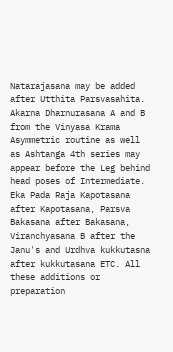Natarajasana may be added after Utthita Parsvasahita. Akarna Dharnurasana A and B from the Vinyasa Krama Asymmetric routine as well as Ashtanga 4th series may appear before the Leg behind head poses of Intermediate. Eka Pada Raja Kapotasana after Kapotasana, Parsva Bakasana after Bakasana, Viranchyasana B after the Janu's and Urdhva kukkutasna after kukkutasana ETC. All these additions or preparation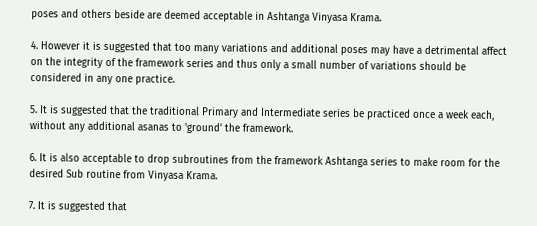poses and others beside are deemed acceptable in Ashtanga Vinyasa Krama.

4. However it is suggested that too many variations and additional poses may have a detrimental affect on the integrity of the framework series and thus only a small number of variations should be considered in any one practice.

5. It is suggested that the traditional Primary and Intermediate series be practiced once a week each, without any additional asanas to 'ground' the framework.

6. It is also acceptable to drop subroutines from the framework Ashtanga series to make room for the desired Sub routine from Vinyasa Krama.

7. It is suggested that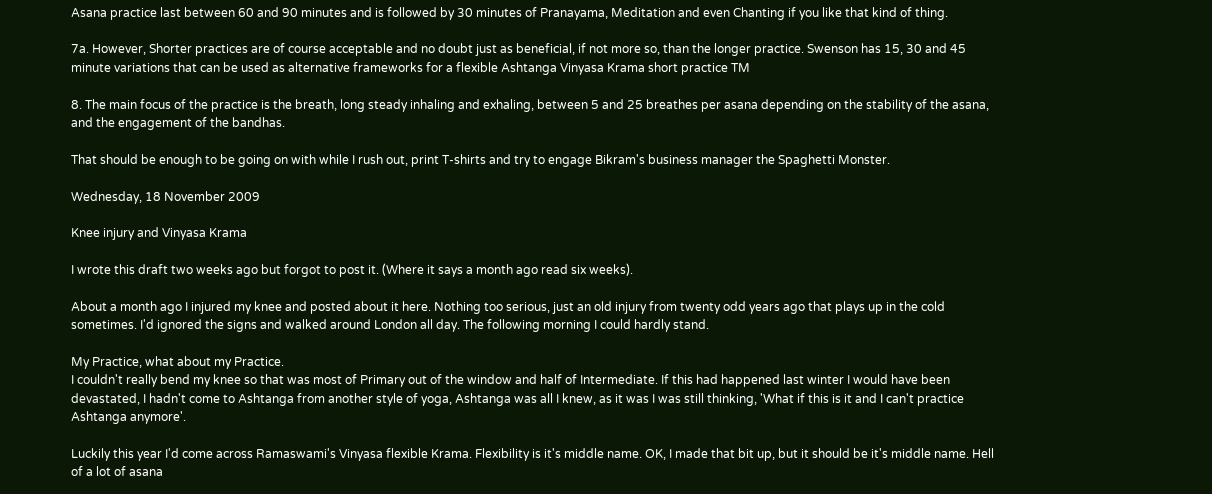Asana practice last between 60 and 90 minutes and is followed by 30 minutes of Pranayama, Meditation and even Chanting if you like that kind of thing.

7a. However, Shorter practices are of course acceptable and no doubt just as beneficial, if not more so, than the longer practice. Swenson has 15, 30 and 45 minute variations that can be used as alternative frameworks for a flexible Ashtanga Vinyasa Krama short practice TM

8. The main focus of the practice is the breath, long steady inhaling and exhaling, between 5 and 25 breathes per asana depending on the stability of the asana, and the engagement of the bandhas.

That should be enough to be going on with while I rush out, print T-shirts and try to engage Bikram's business manager the Spaghetti Monster.

Wednesday, 18 November 2009

Knee injury and Vinyasa Krama

I wrote this draft two weeks ago but forgot to post it. (Where it says a month ago read six weeks).

About a month ago I injured my knee and posted about it here. Nothing too serious, just an old injury from twenty odd years ago that plays up in the cold sometimes. I'd ignored the signs and walked around London all day. The following morning I could hardly stand.

My Practice, what about my Practice.
I couldn't really bend my knee so that was most of Primary out of the window and half of Intermediate. If this had happened last winter I would have been devastated, I hadn't come to Ashtanga from another style of yoga, Ashtanga was all I knew, as it was I was still thinking, 'What if this is it and I can't practice Ashtanga anymore'.

Luckily this year I'd come across Ramaswami's Vinyasa flexible Krama. Flexibility is it's middle name. OK, I made that bit up, but it should be it's middle name. Hell of a lot of asana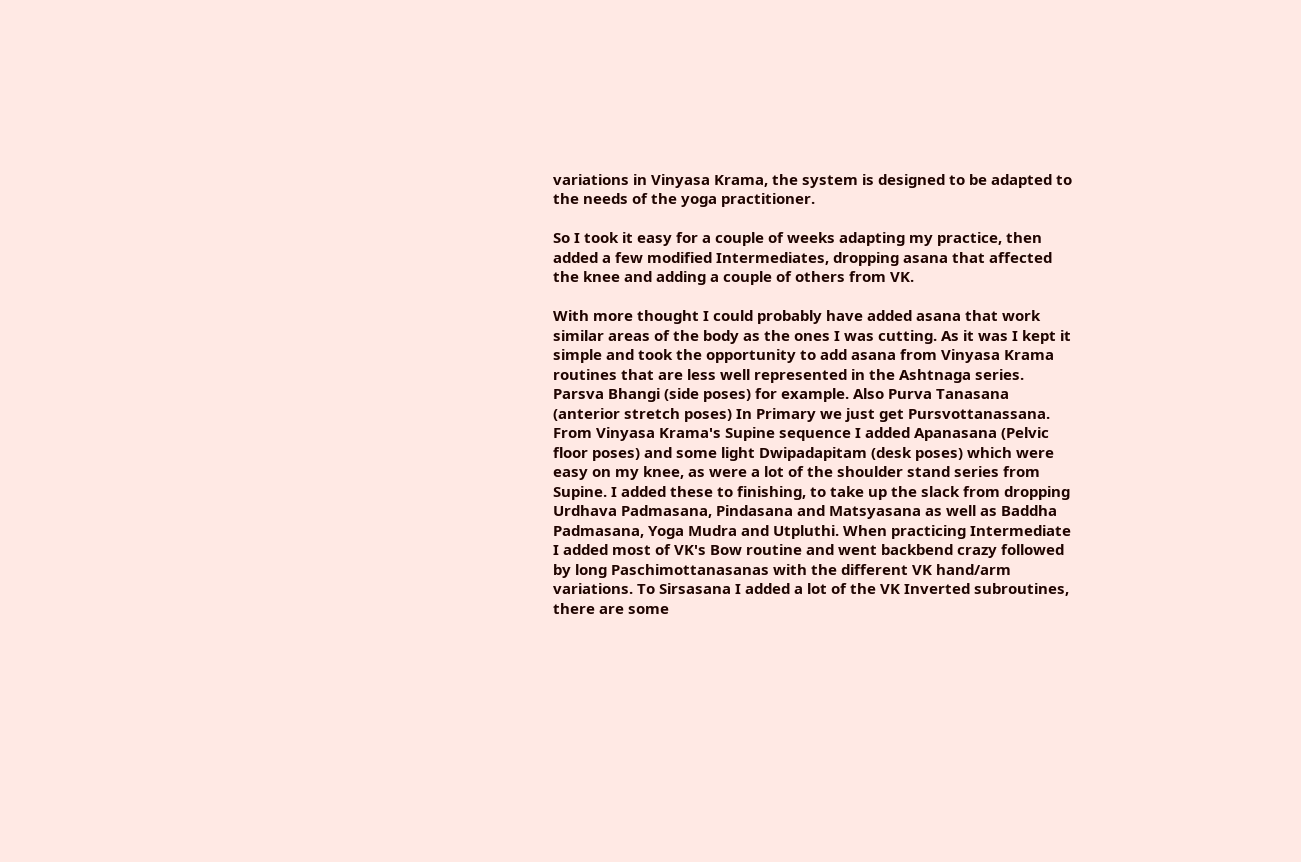variations in Vinyasa Krama, the system is designed to be adapted to the needs of the yoga practitioner.

So I took it easy for a couple of weeks adapting my practice, then added a few modified Intermediates, dropping asana that affected the knee and adding a couple of others from VK.

With more thought I could probably have added asana that work similar areas of the body as the ones I was cutting. As it was I kept it simple and took the opportunity to add asana from Vinyasa Krama routines that are less well represented in the Ashtnaga series. Parsva Bhangi (side poses) for example. Also Purva Tanasana (anterior stretch poses) In Primary we just get Pursvottanassana. From Vinyasa Krama's Supine sequence I added Apanasana (Pelvic floor poses) and some light Dwipadapitam (desk poses) which were easy on my knee, as were a lot of the shoulder stand series from Supine. I added these to finishing, to take up the slack from dropping Urdhava Padmasana, Pindasana and Matsyasana as well as Baddha Padmasana, Yoga Mudra and Utpluthi. When practicing Intermediate I added most of VK's Bow routine and went backbend crazy followed by long Paschimottanasanas with the different VK hand/arm variations. To Sirsasana I added a lot of the VK Inverted subroutines, there are some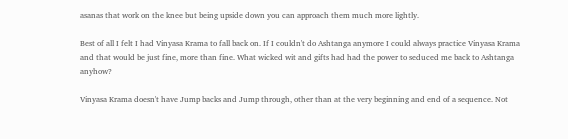asanas that work on the knee but being upside down you can approach them much more lightly.

Best of all I felt I had Vinyasa Krama to fall back on. If I couldn't do Ashtanga anymore I could always practice Vinyasa Krama and that would be just fine, more than fine. What wicked wit and gifts had had the power to seduced me back to Ashtanga anyhow?

Vinyasa Krama doesn't have Jump backs and Jump through, other than at the very beginning and end of a sequence. Not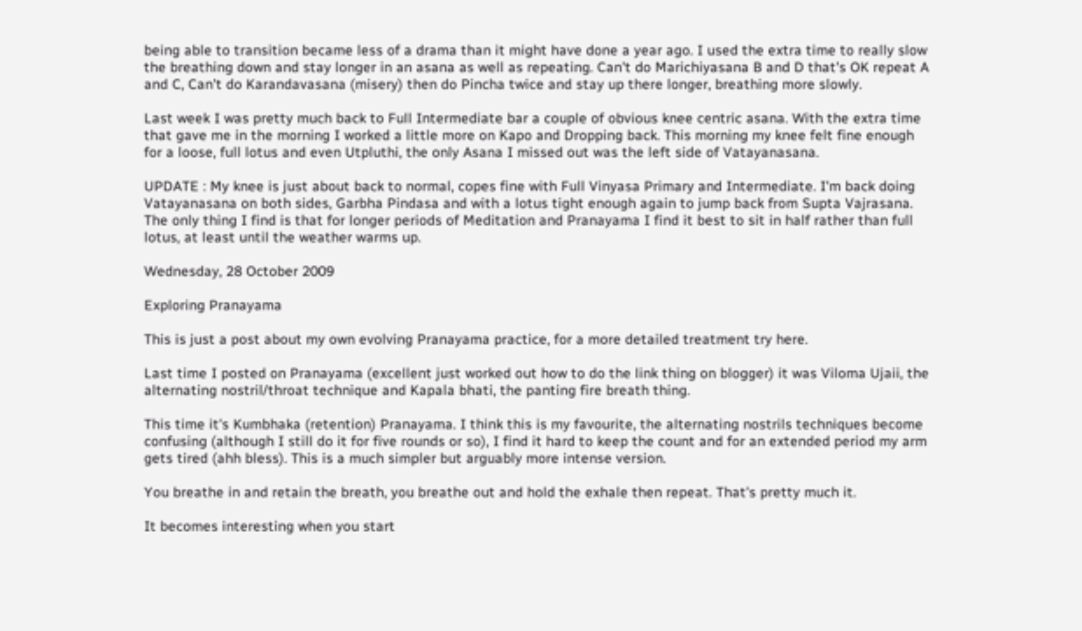being able to transition became less of a drama than it might have done a year ago. I used the extra time to really slow the breathing down and stay longer in an asana as well as repeating. Can't do Marichiyasana B and D that's OK repeat A and C, Can't do Karandavasana (misery) then do Pincha twice and stay up there longer, breathing more slowly.

Last week I was pretty much back to Full Intermediate bar a couple of obvious knee centric asana. With the extra time that gave me in the morning I worked a little more on Kapo and Dropping back. This morning my knee felt fine enough for a loose, full lotus and even Utpluthi, the only Asana I missed out was the left side of Vatayanasana.

UPDATE : My knee is just about back to normal, copes fine with Full Vinyasa Primary and Intermediate. I'm back doing Vatayanasana on both sides, Garbha Pindasa and with a lotus tight enough again to jump back from Supta Vajrasana. The only thing I find is that for longer periods of Meditation and Pranayama I find it best to sit in half rather than full lotus, at least until the weather warms up.

Wednesday, 28 October 2009

Exploring Pranayama

This is just a post about my own evolving Pranayama practice, for a more detailed treatment try here.

Last time I posted on Pranayama (excellent just worked out how to do the link thing on blogger) it was Viloma Ujaii, the alternating nostril/throat technique and Kapala bhati, the panting fire breath thing.

This time it's Kumbhaka (retention) Pranayama. I think this is my favourite, the alternating nostrils techniques become confusing (although I still do it for five rounds or so), I find it hard to keep the count and for an extended period my arm gets tired (ahh bless). This is a much simpler but arguably more intense version.

You breathe in and retain the breath, you breathe out and hold the exhale then repeat. That's pretty much it.

It becomes interesting when you start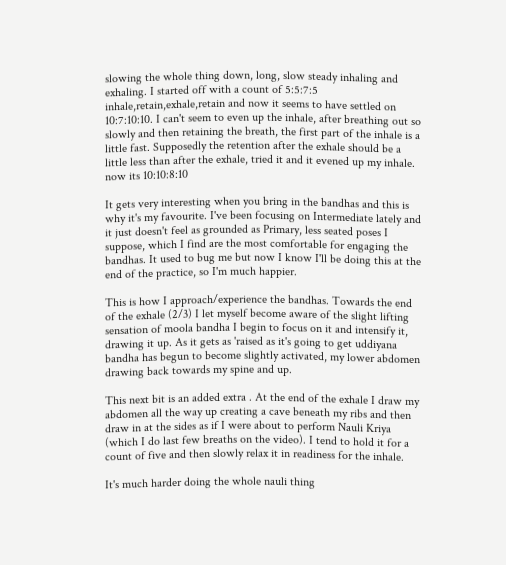slowing the whole thing down, long, slow steady inhaling and exhaling. I started off with a count of 5:5:7:5 inhale,retain,exhale,retain and now it seems to have settled on 10:7:10:10. I can't seem to even up the inhale, after breathing out so slowly and then retaining the breath, the first part of the inhale is a little fast. Supposedly the retention after the exhale should be a little less than after the exhale, tried it and it evened up my inhale. now its 10:10:8:10

It gets very interesting when you bring in the bandhas and this is why it's my favourite. I've been focusing on Intermediate lately and it just doesn't feel as grounded as Primary, less seated poses I suppose, which I find are the most comfortable for engaging the bandhas. It used to bug me but now I know I'll be doing this at the end of the practice, so I'm much happier.

This is how I approach/experience the bandhas. Towards the end of the exhale (2/3) I let myself become aware of the slight lifting sensation of moola bandha I begin to focus on it and intensify it, drawing it up. As it gets as 'raised as it's going to get uddiyana bandha has begun to become slightly activated, my lower abdomen drawing back towards my spine and up.

This next bit is an added extra . At the end of the exhale I draw my abdomen all the way up creating a cave beneath my ribs and then draw in at the sides as if I were about to perform Nauli Kriya (which I do last few breaths on the video). I tend to hold it for a count of five and then slowly relax it in readiness for the inhale.

It's much harder doing the whole nauli thing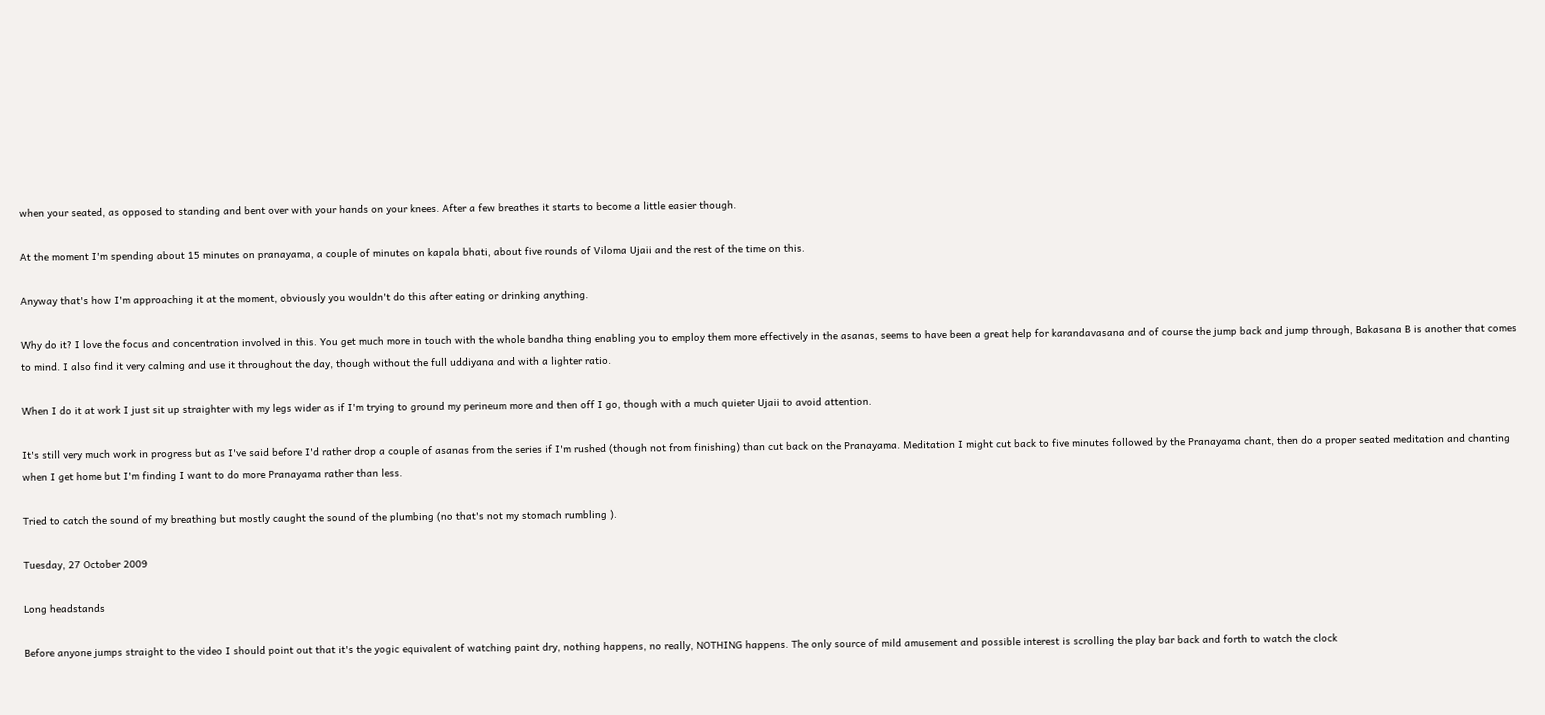when your seated, as opposed to standing and bent over with your hands on your knees. After a few breathes it starts to become a little easier though.

At the moment I'm spending about 15 minutes on pranayama, a couple of minutes on kapala bhati, about five rounds of Viloma Ujaii and the rest of the time on this.

Anyway that's how I'm approaching it at the moment, obviously you wouldn't do this after eating or drinking anything.

Why do it? I love the focus and concentration involved in this. You get much more in touch with the whole bandha thing enabling you to employ them more effectively in the asanas, seems to have been a great help for karandavasana and of course the jump back and jump through, Bakasana B is another that comes to mind. I also find it very calming and use it throughout the day, though without the full uddiyana and with a lighter ratio.

When I do it at work I just sit up straighter with my legs wider as if I'm trying to ground my perineum more and then off I go, though with a much quieter Ujaii to avoid attention.

It's still very much work in progress but as I've said before I'd rather drop a couple of asanas from the series if I'm rushed (though not from finishing) than cut back on the Pranayama. Meditation I might cut back to five minutes followed by the Pranayama chant, then do a proper seated meditation and chanting when I get home but I'm finding I want to do more Pranayama rather than less.

Tried to catch the sound of my breathing but mostly caught the sound of the plumbing (no that's not my stomach rumbling ).

Tuesday, 27 October 2009

Long headstands

Before anyone jumps straight to the video I should point out that it's the yogic equivalent of watching paint dry, nothing happens, no really, NOTHING happens. The only source of mild amusement and possible interest is scrolling the play bar back and forth to watch the clock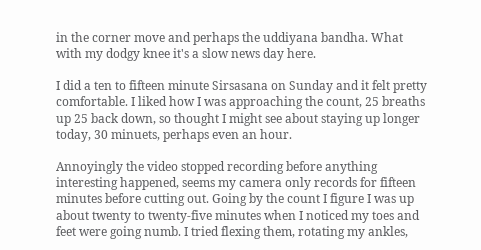in the corner move and perhaps the uddiyana bandha. What with my dodgy knee it's a slow news day here.

I did a ten to fifteen minute Sirsasana on Sunday and it felt pretty comfortable. I liked how I was approaching the count, 25 breaths up 25 back down, so thought I might see about staying up longer today, 30 minuets, perhaps even an hour.

Annoyingly the video stopped recording before anything interesting happened, seems my camera only records for fifteen minutes before cutting out. Going by the count I figure I was up about twenty to twenty-five minutes when I noticed my toes and feet were going numb. I tried flexing them, rotating my ankles,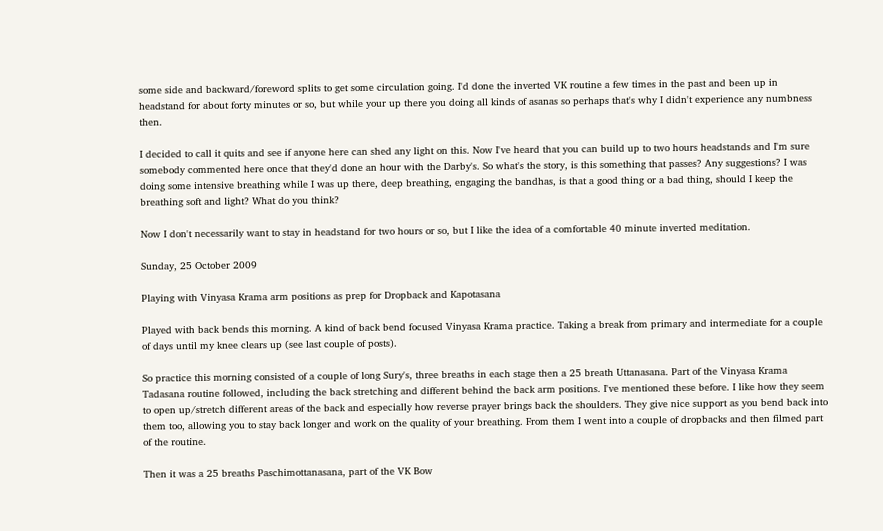some side and backward/foreword splits to get some circulation going. I'd done the inverted VK routine a few times in the past and been up in headstand for about forty minutes or so, but while your up there you doing all kinds of asanas so perhaps that's why I didn't experience any numbness then.

I decided to call it quits and see if anyone here can shed any light on this. Now I've heard that you can build up to two hours headstands and I'm sure somebody commented here once that they'd done an hour with the Darby's. So what's the story, is this something that passes? Any suggestions? I was doing some intensive breathing while I was up there, deep breathing, engaging the bandhas, is that a good thing or a bad thing, should I keep the breathing soft and light? What do you think?

Now I don't necessarily want to stay in headstand for two hours or so, but I like the idea of a comfortable 40 minute inverted meditation.

Sunday, 25 October 2009

Playing with Vinyasa Krama arm positions as prep for Dropback and Kapotasana

Played with back bends this morning. A kind of back bend focused Vinyasa Krama practice. Taking a break from primary and intermediate for a couple of days until my knee clears up (see last couple of posts).

So practice this morning consisted of a couple of long Sury's, three breaths in each stage then a 25 breath Uttanasana. Part of the Vinyasa Krama Tadasana routine followed, including the back stretching and different behind the back arm positions. I've mentioned these before. I like how they seem to open up/stretch different areas of the back and especially how reverse prayer brings back the shoulders. They give nice support as you bend back into them too, allowing you to stay back longer and work on the quality of your breathing. From them I went into a couple of dropbacks and then filmed part of the routine.

Then it was a 25 breaths Paschimottanasana, part of the VK Bow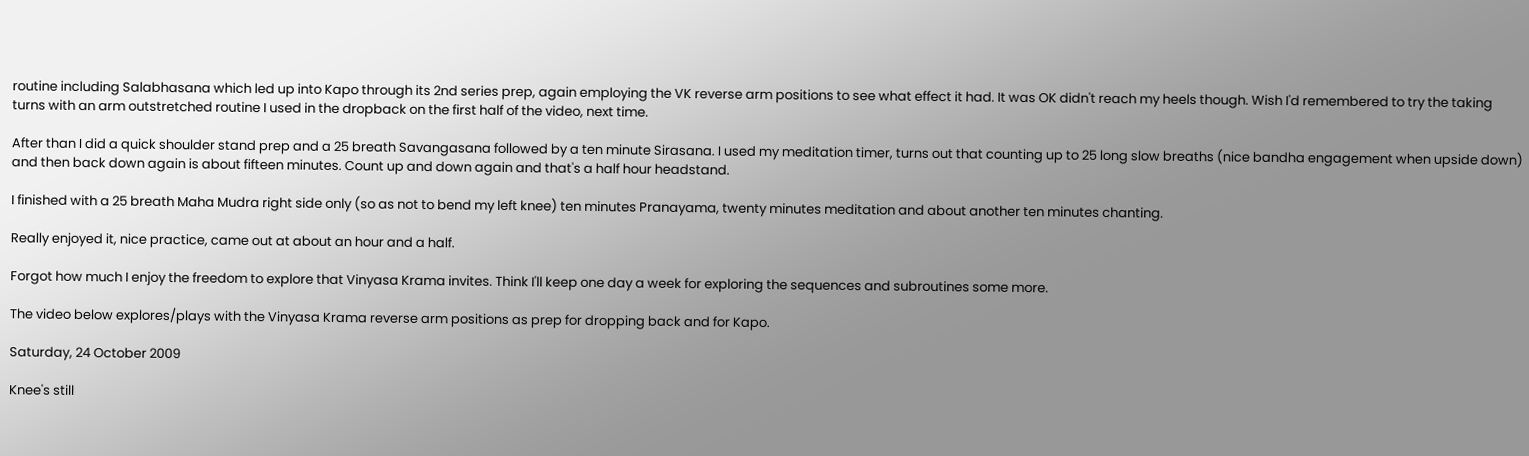routine including Salabhasana which led up into Kapo through its 2nd series prep, again employing the VK reverse arm positions to see what effect it had. It was OK didn't reach my heels though. Wish I'd remembered to try the taking turns with an arm outstretched routine I used in the dropback on the first half of the video, next time.

After than I did a quick shoulder stand prep and a 25 breath Savangasana followed by a ten minute Sirasana. I used my meditation timer, turns out that counting up to 25 long slow breaths (nice bandha engagement when upside down) and then back down again is about fifteen minutes. Count up and down again and that's a half hour headstand.

I finished with a 25 breath Maha Mudra right side only (so as not to bend my left knee) ten minutes Pranayama, twenty minutes meditation and about another ten minutes chanting.

Really enjoyed it, nice practice, came out at about an hour and a half.

Forgot how much I enjoy the freedom to explore that Vinyasa Krama invites. Think I'll keep one day a week for exploring the sequences and subroutines some more.

The video below explores/plays with the Vinyasa Krama reverse arm positions as prep for dropping back and for Kapo.

Saturday, 24 October 2009

Knee's still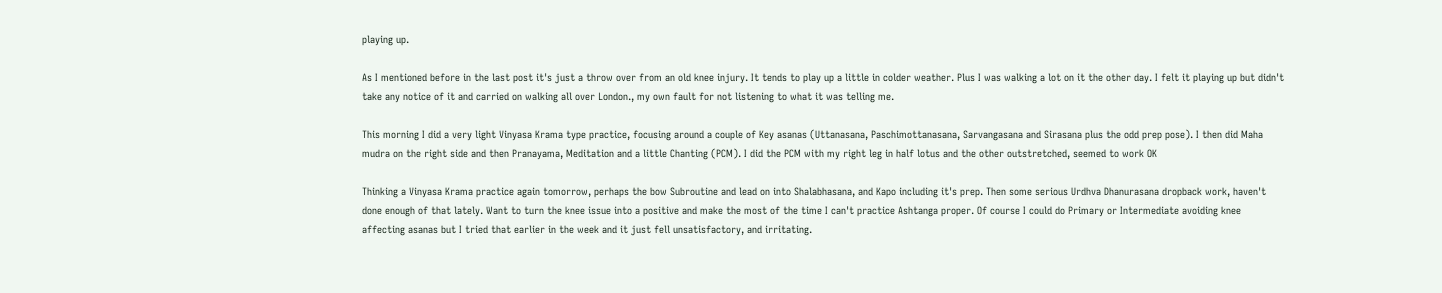playing up.

As I mentioned before in the last post it's just a throw over from an old knee injury. It tends to play up a little in colder weather. Plus I was walking a lot on it the other day. I felt it playing up but didn't take any notice of it and carried on walking all over London., my own fault for not listening to what it was telling me.

This morning I did a very light Vinyasa Krama type practice, focusing around a couple of Key asanas (Uttanasana, Paschimottanasana, Sarvangasana and Sirasana plus the odd prep pose). I then did Maha mudra on the right side and then Pranayama, Meditation and a little Chanting (PCM). I did the PCM with my right leg in half lotus and the other outstretched, seemed to work OK

Thinking a Vinyasa Krama practice again tomorrow, perhaps the bow Subroutine and lead on into Shalabhasana, and Kapo including it's prep. Then some serious Urdhva Dhanurasana dropback work, haven't done enough of that lately. Want to turn the knee issue into a positive and make the most of the time I can't practice Ashtanga proper. Of course I could do Primary or Intermediate avoiding knee affecting asanas but I tried that earlier in the week and it just fell unsatisfactory, and irritating.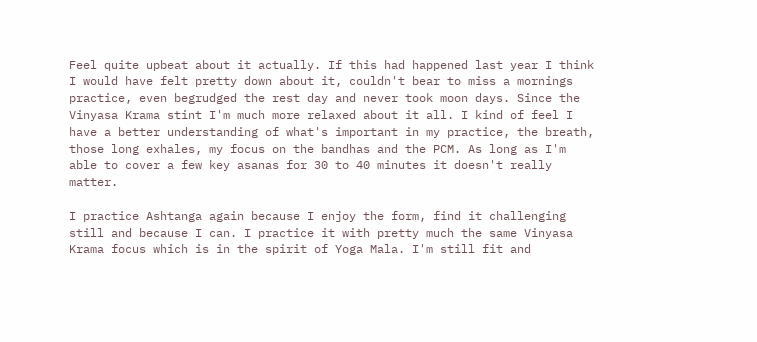Feel quite upbeat about it actually. If this had happened last year I think I would have felt pretty down about it, couldn't bear to miss a mornings practice, even begrudged the rest day and never took moon days. Since the Vinyasa Krama stint I'm much more relaxed about it all. I kind of feel I have a better understanding of what's important in my practice, the breath, those long exhales, my focus on the bandhas and the PCM. As long as I'm able to cover a few key asanas for 30 to 40 minutes it doesn't really matter.

I practice Ashtanga again because I enjoy the form, find it challenging still and because I can. I practice it with pretty much the same Vinyasa Krama focus which is in the spirit of Yoga Mala. I'm still fit and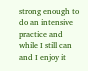strong enough to do an intensive practice and while I still can and I enjoy it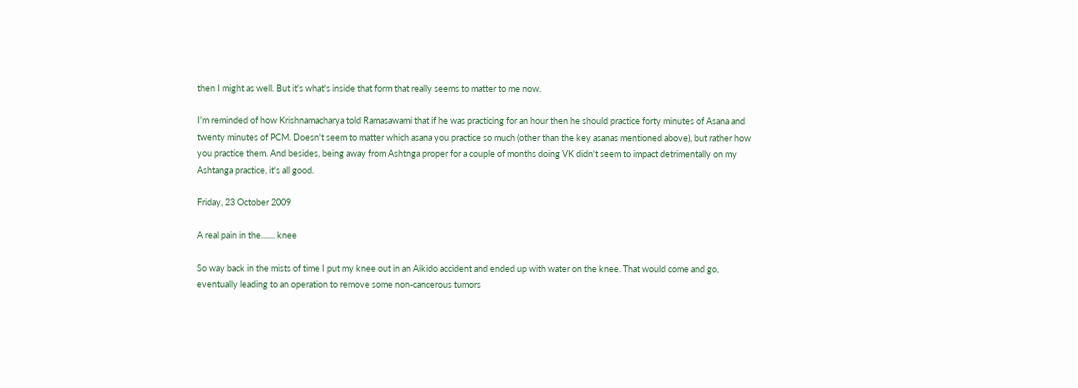then I might as well. But it's what's inside that form that really seems to matter to me now.

I'm reminded of how Krishnamacharya told Ramasawami that if he was practicing for an hour then he should practice forty minutes of Asana and twenty minutes of PCM. Doesn't seem to matter which asana you practice so much (other than the key asanas mentioned above), but rather how you practice them. And besides, being away from Ashtnga proper for a couple of months doing VK didn't seem to impact detrimentally on my Ashtanga practice, it's all good.

Friday, 23 October 2009

A real pain in the....... knee

So way back in the mists of time I put my knee out in an Aikido accident and ended up with water on the knee. That would come and go, eventually leading to an operation to remove some non-cancerous tumors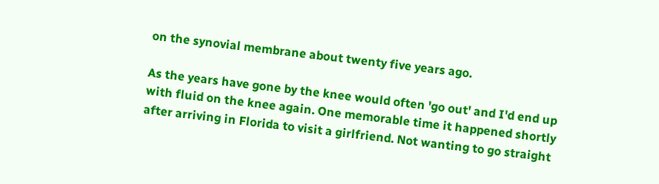on the synovial membrane about twenty five years ago.

As the years have gone by the knee would often 'go out' and I'd end up with fluid on the knee again. One memorable time it happened shortly after arriving in Florida to visit a girlfriend. Not wanting to go straight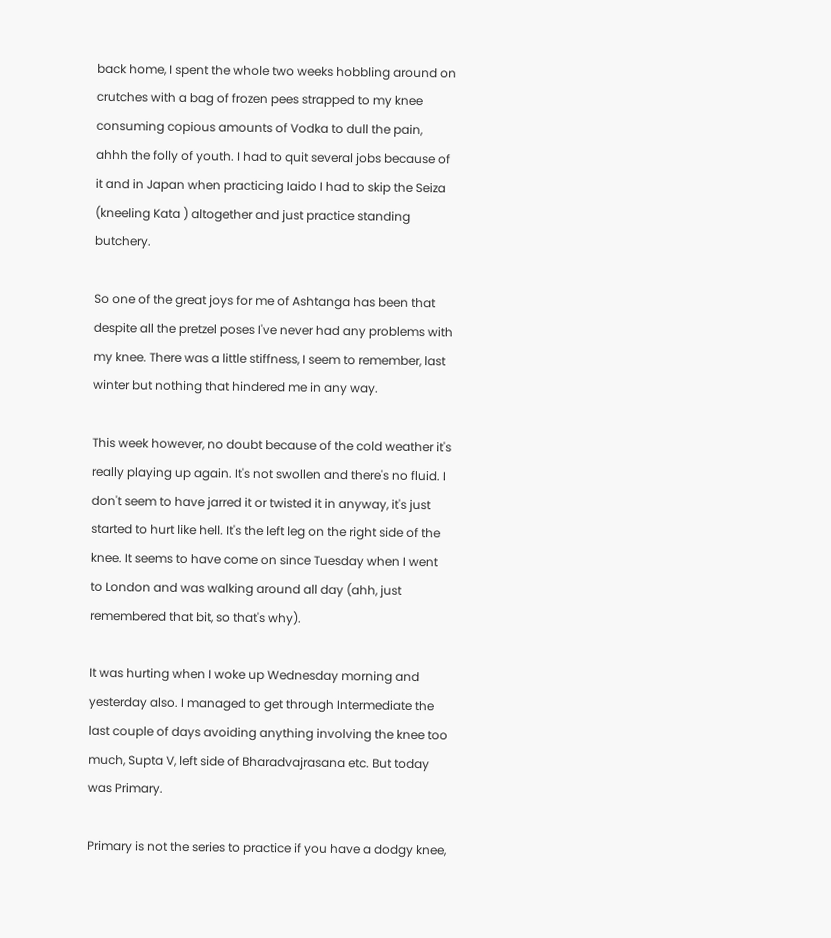back home, I spent the whole two weeks hobbling around on crutches with a bag of frozen pees strapped to my knee consuming copious amounts of Vodka to dull the pain, ahhh the folly of youth. I had to quit several jobs because of it and in Japan when practicing Iaido I had to skip the Seiza (kneeling Kata ) altogether and just practice standing butchery.

So one of the great joys for me of Ashtanga has been that despite all the pretzel poses I've never had any problems with my knee. There was a little stiffness, I seem to remember, last winter but nothing that hindered me in any way.

This week however, no doubt because of the cold weather it's really playing up again. It's not swollen and there's no fluid. I don't seem to have jarred it or twisted it in anyway, it's just started to hurt like hell. It's the left leg on the right side of the knee. It seems to have come on since Tuesday when I went to London and was walking around all day (ahh, just remembered that bit, so that's why).

It was hurting when I woke up Wednesday morning and yesterday also. I managed to get through Intermediate the last couple of days avoiding anything involving the knee too much, Supta V, left side of Bharadvajrasana etc. But today was Primary.

Primary is not the series to practice if you have a dodgy knee,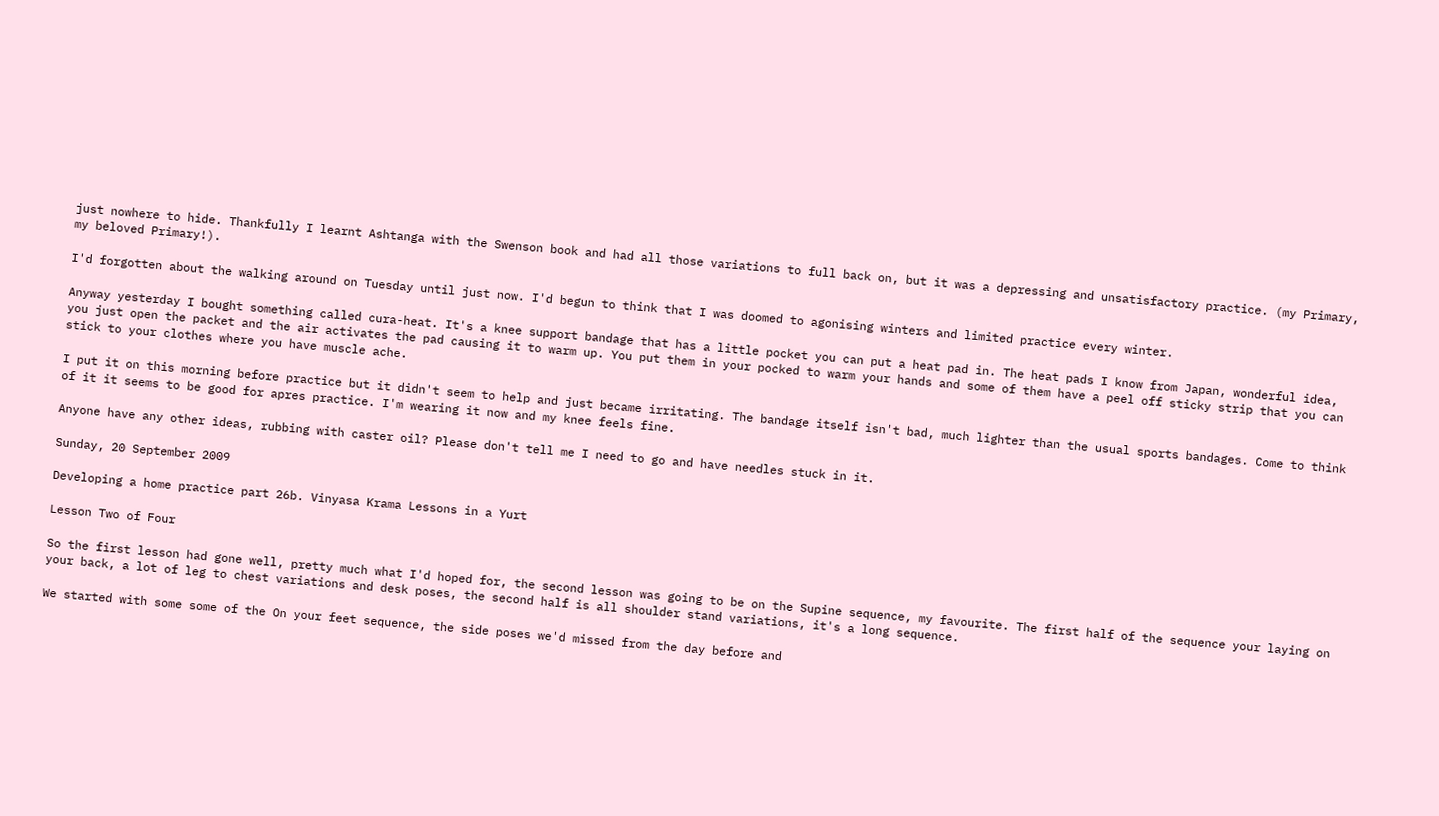just nowhere to hide. Thankfully I learnt Ashtanga with the Swenson book and had all those variations to full back on, but it was a depressing and unsatisfactory practice. (my Primary, my beloved Primary!).

I'd forgotten about the walking around on Tuesday until just now. I'd begun to think that I was doomed to agonising winters and limited practice every winter.

Anyway yesterday I bought something called cura-heat. It's a knee support bandage that has a little pocket you can put a heat pad in. The heat pads I know from Japan, wonderful idea, you just open the packet and the air activates the pad causing it to warm up. You put them in your pocked to warm your hands and some of them have a peel off sticky strip that you can stick to your clothes where you have muscle ache.

I put it on this morning before practice but it didn't seem to help and just became irritating. The bandage itself isn't bad, much lighter than the usual sports bandages. Come to think of it it seems to be good for apres practice. I'm wearing it now and my knee feels fine.

Anyone have any other ideas, rubbing with caster oil? Please don't tell me I need to go and have needles stuck in it.

Sunday, 20 September 2009

Developing a home practice part 26b. Vinyasa Krama Lessons in a Yurt

Lesson Two of Four

So the first lesson had gone well, pretty much what I'd hoped for, the second lesson was going to be on the Supine sequence, my favourite. The first half of the sequence your laying on your back, a lot of leg to chest variations and desk poses, the second half is all shoulder stand variations, it's a long sequence.

We started with some some of the On your feet sequence, the side poses we'd missed from the day before and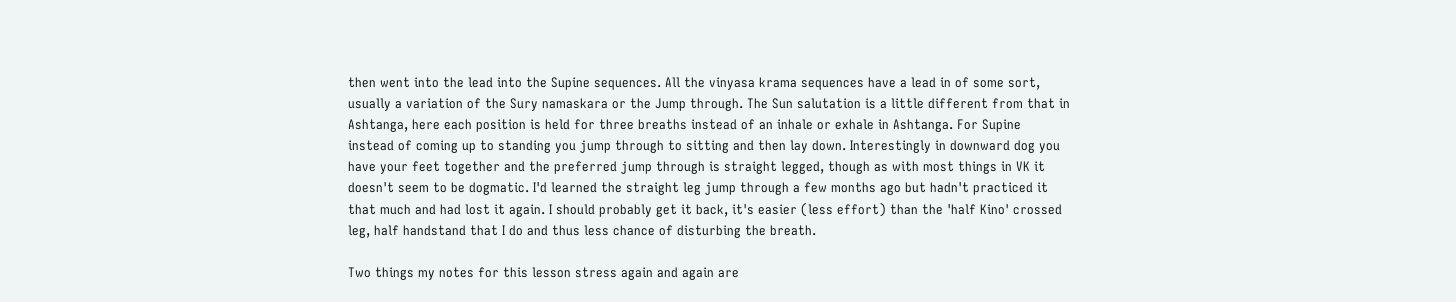then went into the lead into the Supine sequences. All the vinyasa krama sequences have a lead in of some sort, usually a variation of the Sury namaskara or the Jump through. The Sun salutation is a little different from that in Ashtanga, here each position is held for three breaths instead of an inhale or exhale in Ashtanga. For Supine instead of coming up to standing you jump through to sitting and then lay down. Interestingly in downward dog you have your feet together and the preferred jump through is straight legged, though as with most things in VK it doesn't seem to be dogmatic. I'd learned the straight leg jump through a few months ago but hadn't practiced it that much and had lost it again. I should probably get it back, it's easier (less effort) than the 'half Kino' crossed leg, half handstand that I do and thus less chance of disturbing the breath.

Two things my notes for this lesson stress again and again are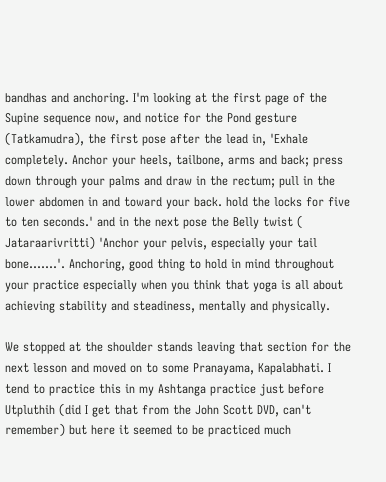bandhas and anchoring. I'm looking at the first page of the Supine sequence now, and notice for the Pond gesture (Tatkamudra), the first pose after the lead in, 'Exhale completely. Anchor your heels, tailbone, arms and back; press down through your palms and draw in the rectum; pull in the lower abdomen in and toward your back. hold the locks for five to ten seconds.' and in the next pose the Belly twist ( Jataraarivritti) 'Anchor your pelvis, especially your tail bone.......'. Anchoring, good thing to hold in mind throughout your practice especially when you think that yoga is all about achieving stability and steadiness, mentally and physically.

We stopped at the shoulder stands leaving that section for the next lesson and moved on to some Pranayama, Kapalabhati. I tend to practice this in my Ashtanga practice just before Utpluthih (did I get that from the John Scott DVD, can't remember) but here it seemed to be practiced much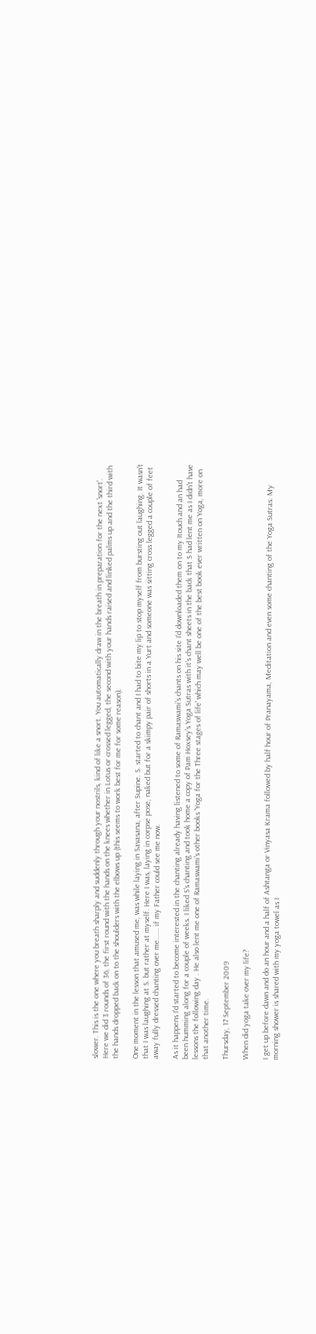slower. This is the one where you breath sharply and suddenly through your nostrils, kind of like a snort. You automatically draw in the breath in preparation for the next 'snort'. Here we did 3 rounds of 36, the first round with the hands on the knees whether in Lotus or crossed legged, the second with your hands raised and linked palms up and the third with the hands dropped back on to the shoulders with the elbows up (this seems to work best for me for some reason).

One moment in the lesson that amused me, was while laying in Savasana, after Supine. S. started to chant and I had to bite my lip to stop myself from bursting out laughing. It wasn't that I was laughing at S. but rather at myself. Here I was, laying in corpse pose, naked but for a skimpy pair of shorts in a Yurt and someone was sitting cross legged a couple of feet away fully dressed chanting over me...... if my Father could see me now.

As it happens I'd started to become interested in the chanting already having listened to some of Ramaswami's chants on his site I'd downloaded them on to my Itouch and an had been humming along for a couple of weeks. I liked S's chanting and took home a copy of Pam Hoxsey's Yoga Sutras with it's chant sheets in the back that S had lent me as I didn't have lessons the following day . He also lent me one of Ramaswami's other books 'Yoga for the Three stages of life' which may well be one of the best book ever written on Yoga, more on that another time.

Thursday, 17 September 2009

When did yoga take over my life?

I get up before dawn and do an hour and a half of Ashtanga or Vinyasa Krama followed by half hour of Pranayama, Meditation and even some chanting of the Yoga Sutras. My morning shower is shared with my yoga towel as I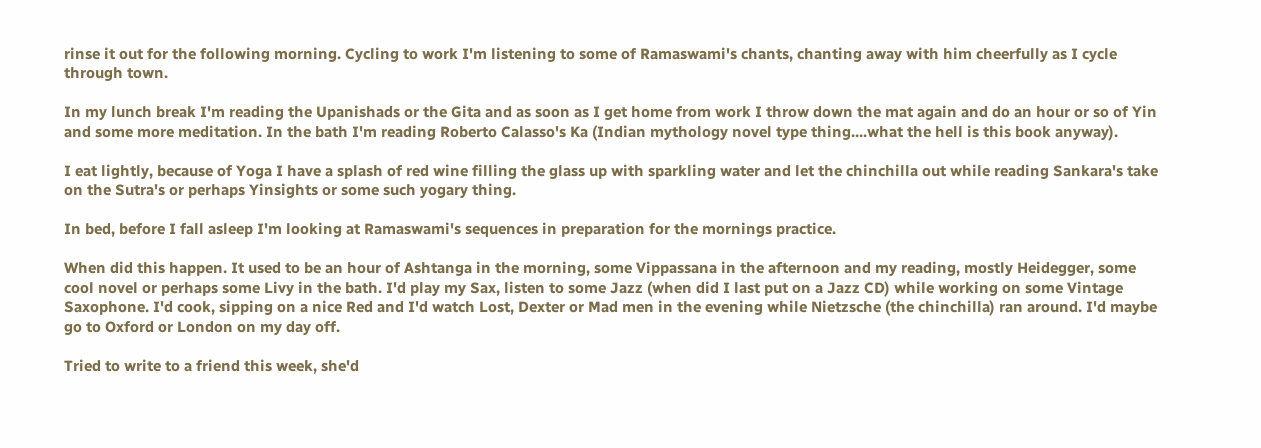rinse it out for the following morning. Cycling to work I'm listening to some of Ramaswami's chants, chanting away with him cheerfully as I cycle through town.

In my lunch break I'm reading the Upanishads or the Gita and as soon as I get home from work I throw down the mat again and do an hour or so of Yin and some more meditation. In the bath I'm reading Roberto Calasso's Ka (Indian mythology novel type thing....what the hell is this book anyway).

I eat lightly, because of Yoga I have a splash of red wine filling the glass up with sparkling water and let the chinchilla out while reading Sankara's take on the Sutra's or perhaps Yinsights or some such yogary thing.

In bed, before I fall asleep I'm looking at Ramaswami's sequences in preparation for the mornings practice.

When did this happen. It used to be an hour of Ashtanga in the morning, some Vippassana in the afternoon and my reading, mostly Heidegger, some cool novel or perhaps some Livy in the bath. I'd play my Sax, listen to some Jazz (when did I last put on a Jazz CD) while working on some Vintage Saxophone. I'd cook, sipping on a nice Red and I'd watch Lost, Dexter or Mad men in the evening while Nietzsche (the chinchilla) ran around. I'd maybe go to Oxford or London on my day off.

Tried to write to a friend this week, she'd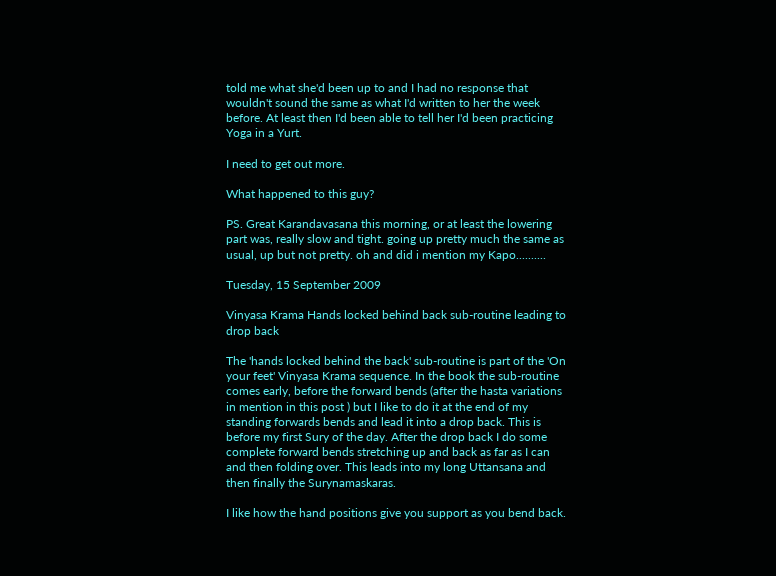told me what she'd been up to and I had no response that wouldn't sound the same as what I'd written to her the week before. At least then I'd been able to tell her I'd been practicing Yoga in a Yurt.

I need to get out more.

What happened to this guy?

PS. Great Karandavasana this morning, or at least the lowering part was, really slow and tight. going up pretty much the same as usual, up but not pretty. oh and did i mention my Kapo..........

Tuesday, 15 September 2009

Vinyasa Krama Hands locked behind back sub-routine leading to drop back

The 'hands locked behind the back' sub-routine is part of the 'On your feet' Vinyasa Krama sequence. In the book the sub-routine comes early, before the forward bends (after the hasta variations in mention in this post ) but I like to do it at the end of my standing forwards bends and lead it into a drop back. This is before my first Sury of the day. After the drop back I do some complete forward bends stretching up and back as far as I can and then folding over. This leads into my long Uttansana and then finally the Surynamaskaras.

I like how the hand positions give you support as you bend back.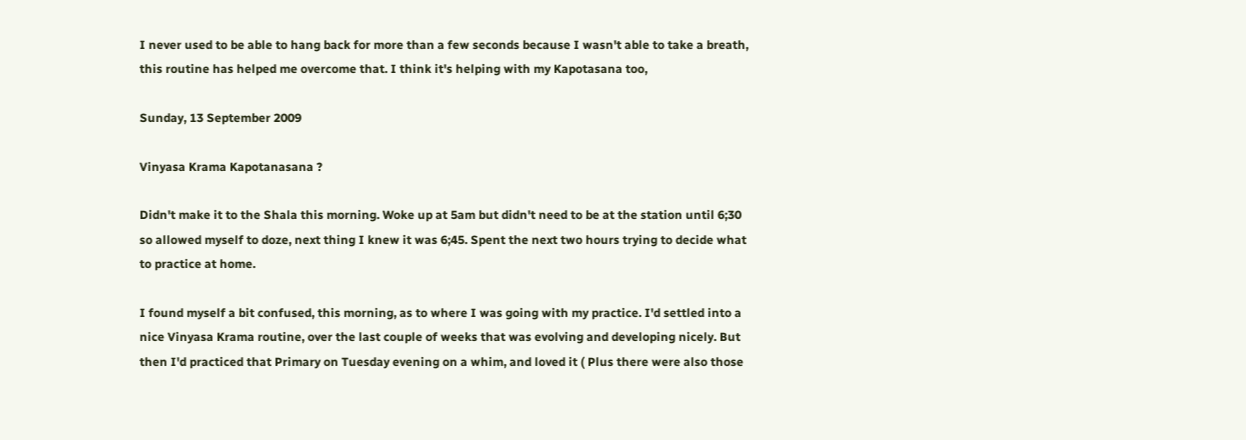I never used to be able to hang back for more than a few seconds because I wasn't able to take a breath, this routine has helped me overcome that. I think it's helping with my Kapotasana too,

Sunday, 13 September 2009

Vinyasa Krama Kapotanasana ?

Didn't make it to the Shala this morning. Woke up at 5am but didn't need to be at the station until 6;30 so allowed myself to doze, next thing I knew it was 6;45. Spent the next two hours trying to decide what to practice at home.

I found myself a bit confused, this morning, as to where I was going with my practice. I'd settled into a nice Vinyasa Krama routine, over the last couple of weeks that was evolving and developing nicely. But then I'd practiced that Primary on Tuesday evening on a whim, and loved it ( Plus there were also those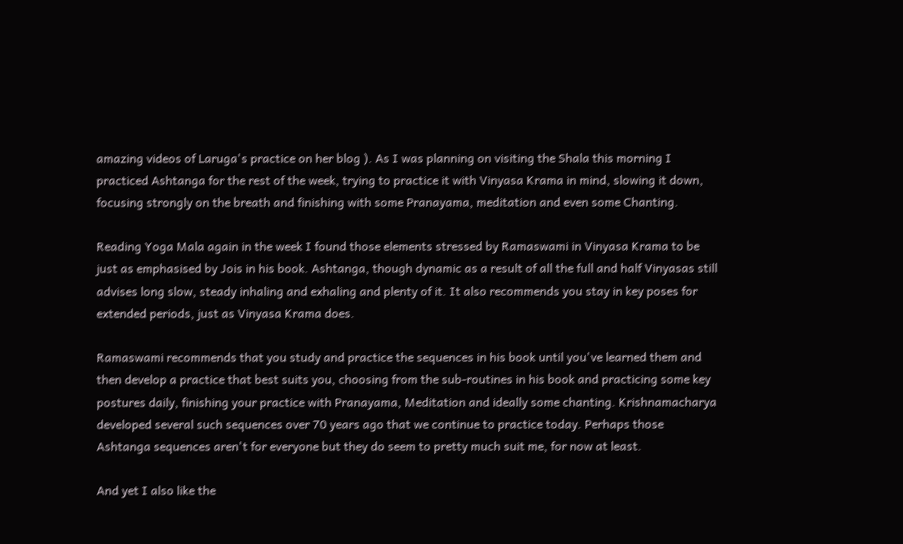amazing videos of Laruga's practice on her blog ). As I was planning on visiting the Shala this morning I practiced Ashtanga for the rest of the week, trying to practice it with Vinyasa Krama in mind, slowing it down, focusing strongly on the breath and finishing with some Pranayama, meditation and even some Chanting.

Reading Yoga Mala again in the week I found those elements stressed by Ramaswami in Vinyasa Krama to be just as emphasised by Jois in his book. Ashtanga, though dynamic as a result of all the full and half Vinyasas still advises long slow, steady inhaling and exhaling and plenty of it. It also recommends you stay in key poses for extended periods, just as Vinyasa Krama does.

Ramaswami recommends that you study and practice the sequences in his book until you've learned them and then develop a practice that best suits you, choosing from the sub-routines in his book and practicing some key postures daily, finishing your practice with Pranayama, Meditation and ideally some chanting. Krishnamacharya developed several such sequences over 70 years ago that we continue to practice today. Perhaps those Ashtanga sequences aren't for everyone but they do seem to pretty much suit me, for now at least.

And yet I also like the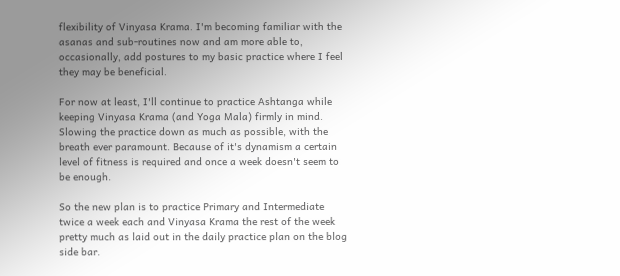flexibility of Vinyasa Krama. I'm becoming familiar with the asanas and sub-routines now and am more able to, occasionally, add postures to my basic practice where I feel they may be beneficial.

For now at least, I'll continue to practice Ashtanga while keeping Vinyasa Krama (and Yoga Mala) firmly in mind. Slowing the practice down as much as possible, with the breath ever paramount. Because of it's dynamism a certain level of fitness is required and once a week doesn't seem to be enough.

So the new plan is to practice Primary and Intermediate twice a week each and Vinyasa Krama the rest of the week pretty much as laid out in the daily practice plan on the blog side bar.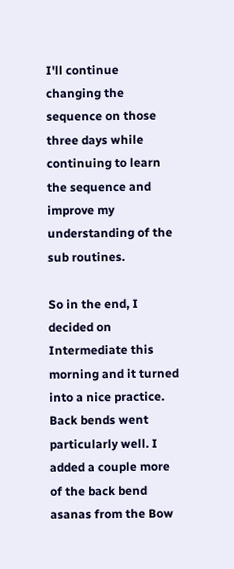I'll continue changing the sequence on those three days while continuing to learn the sequence and improve my understanding of the sub routines.

So in the end, I decided on Intermediate this morning and it turned into a nice practice. Back bends went particularly well. I added a couple more of the back bend asanas from the Bow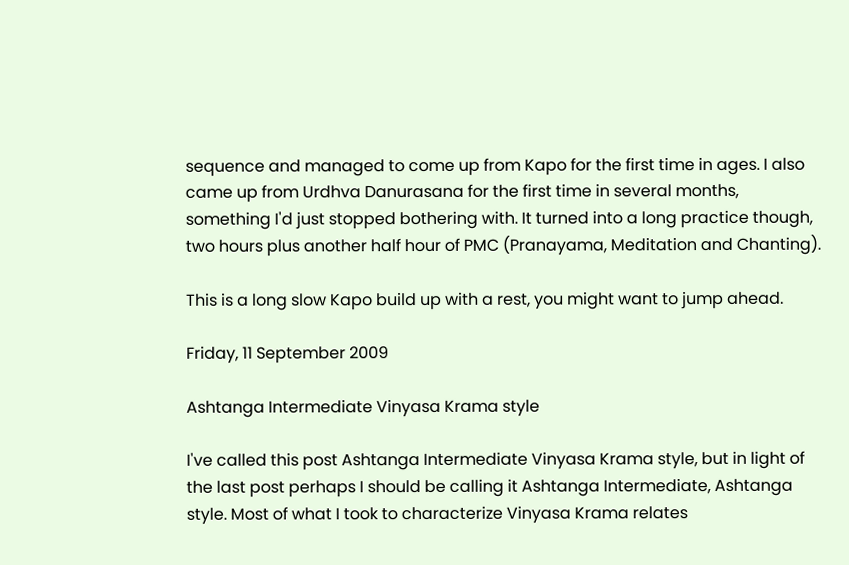sequence and managed to come up from Kapo for the first time in ages. I also came up from Urdhva Danurasana for the first time in several months, something I'd just stopped bothering with. It turned into a long practice though, two hours plus another half hour of PMC (Pranayama, Meditation and Chanting).

This is a long slow Kapo build up with a rest, you might want to jump ahead.

Friday, 11 September 2009

Ashtanga Intermediate Vinyasa Krama style

I've called this post Ashtanga Intermediate Vinyasa Krama style, but in light of the last post perhaps I should be calling it Ashtanga Intermediate, Ashtanga style. Most of what I took to characterize Vinyasa Krama relates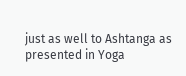just as well to Ashtanga as presented in Yoga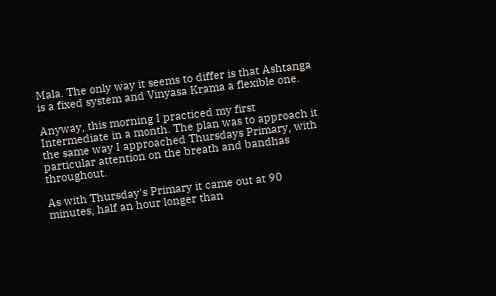Mala. The only way it seems to differ is that Ashtanga is a fixed system and Vinyasa Krama a flexible one.

Anyway, this morning I practiced my first Intermediate in a month. The plan was to approach it the same way I approached Thursdays Primary, with particular attention on the breath and bandhas throughout.

As with Thursday's Primary it came out at 90 minutes, half an hour longer than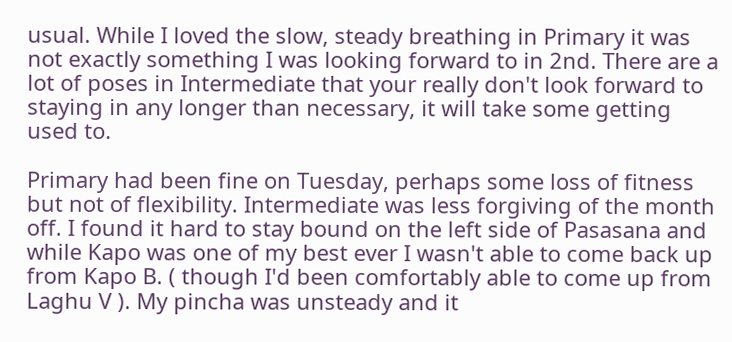usual. While I loved the slow, steady breathing in Primary it was not exactly something I was looking forward to in 2nd. There are a lot of poses in Intermediate that your really don't look forward to staying in any longer than necessary, it will take some getting used to.

Primary had been fine on Tuesday, perhaps some loss of fitness but not of flexibility. Intermediate was less forgiving of the month off. I found it hard to stay bound on the left side of Pasasana and while Kapo was one of my best ever I wasn't able to come back up from Kapo B. ( though I'd been comfortably able to come up from Laghu V ). My pincha was unsteady and it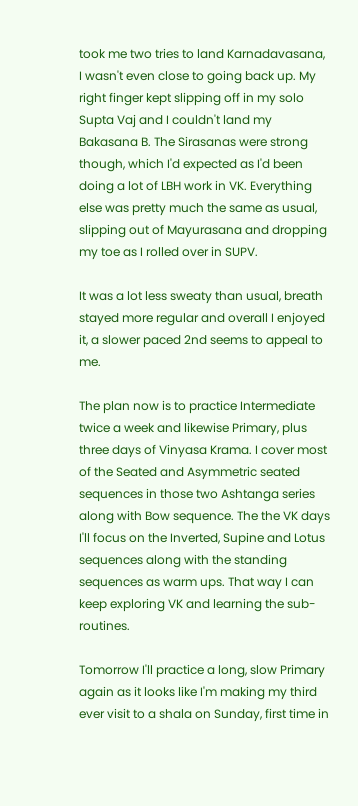took me two tries to land Karnadavasana, I wasn't even close to going back up. My right finger kept slipping off in my solo Supta Vaj and I couldn't land my Bakasana B. The Sirasanas were strong though, which I'd expected as I'd been doing a lot of LBH work in VK. Everything else was pretty much the same as usual, slipping out of Mayurasana and dropping my toe as I rolled over in SUPV.

It was a lot less sweaty than usual, breath stayed more regular and overall I enjoyed it, a slower paced 2nd seems to appeal to me.

The plan now is to practice Intermediate twice a week and likewise Primary, plus three days of Vinyasa Krama. I cover most of the Seated and Asymmetric seated sequences in those two Ashtanga series along with Bow sequence. The the VK days I'll focus on the Inverted, Supine and Lotus sequences along with the standing sequences as warm ups. That way I can keep exploring VK and learning the sub-routines.

Tomorrow I'll practice a long, slow Primary again as it looks like I'm making my third ever visit to a shala on Sunday, first time in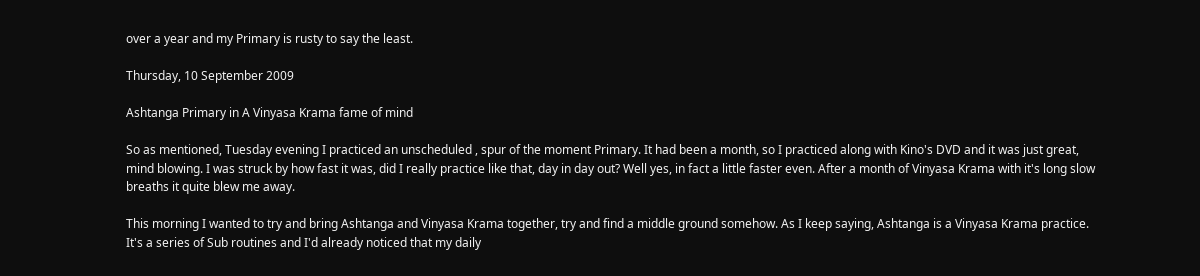over a year and my Primary is rusty to say the least.

Thursday, 10 September 2009

Ashtanga Primary in A Vinyasa Krama fame of mind

So as mentioned, Tuesday evening I practiced an unscheduled , spur of the moment Primary. It had been a month, so I practiced along with Kino's DVD and it was just great, mind blowing. I was struck by how fast it was, did I really practice like that, day in day out? Well yes, in fact a little faster even. After a month of Vinyasa Krama with it's long slow breaths it quite blew me away.

This morning I wanted to try and bring Ashtanga and Vinyasa Krama together, try and find a middle ground somehow. As I keep saying, Ashtanga is a Vinyasa Krama practice. It's a series of Sub routines and I'd already noticed that my daily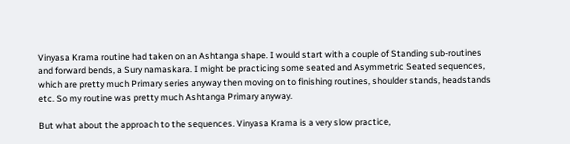Vinyasa Krama routine had taken on an Ashtanga shape. I would start with a couple of Standing sub-routines and forward bends, a Sury namaskara. I might be practicing some seated and Asymmetric Seated sequences, which are pretty much Primary series anyway then moving on to finishing routines, shoulder stands, headstands etc. So my routine was pretty much Ashtanga Primary anyway.

But what about the approach to the sequences. Vinyasa Krama is a very slow practice,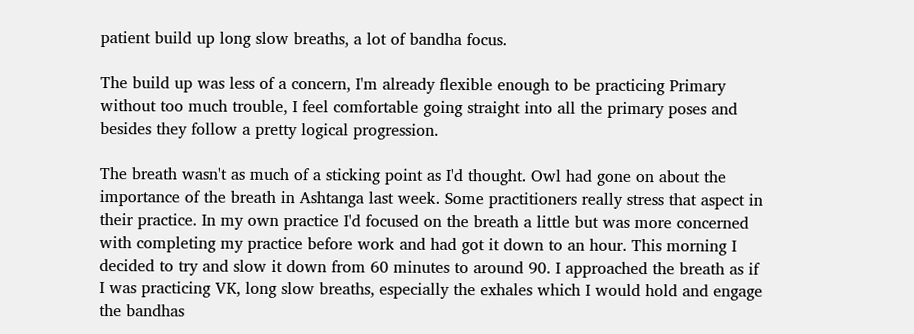patient build up long slow breaths, a lot of bandha focus.

The build up was less of a concern, I'm already flexible enough to be practicing Primary without too much trouble, I feel comfortable going straight into all the primary poses and besides they follow a pretty logical progression.

The breath wasn't as much of a sticking point as I'd thought. Owl had gone on about the importance of the breath in Ashtanga last week. Some practitioners really stress that aspect in their practice. In my own practice I'd focused on the breath a little but was more concerned with completing my practice before work and had got it down to an hour. This morning I decided to try and slow it down from 60 minutes to around 90. I approached the breath as if I was practicing VK, long slow breaths, especially the exhales which I would hold and engage the bandhas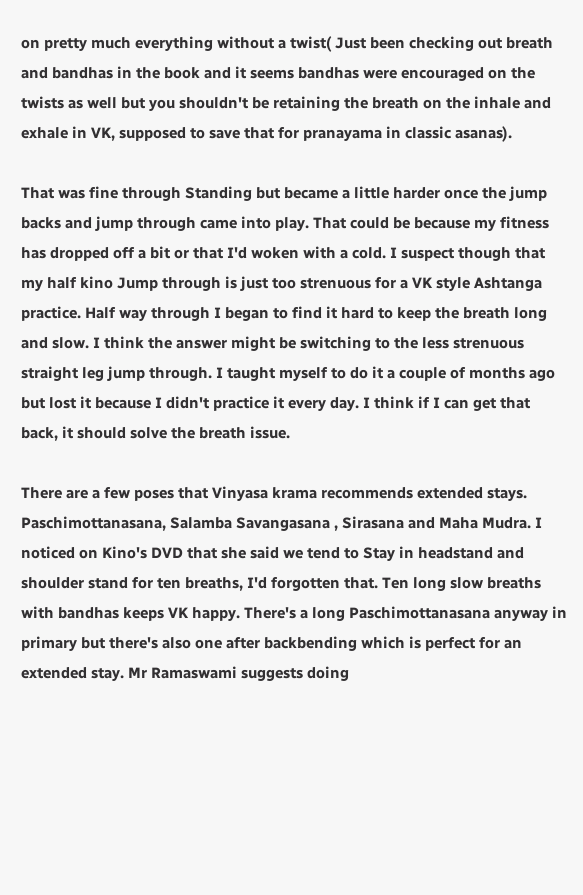on pretty much everything without a twist( Just been checking out breath and bandhas in the book and it seems bandhas were encouraged on the twists as well but you shouldn't be retaining the breath on the inhale and exhale in VK, supposed to save that for pranayama in classic asanas).

That was fine through Standing but became a little harder once the jump backs and jump through came into play. That could be because my fitness has dropped off a bit or that I'd woken with a cold. I suspect though that my half kino Jump through is just too strenuous for a VK style Ashtanga practice. Half way through I began to find it hard to keep the breath long and slow. I think the answer might be switching to the less strenuous straight leg jump through. I taught myself to do it a couple of months ago but lost it because I didn't practice it every day. I think if I can get that back, it should solve the breath issue.

There are a few poses that Vinyasa krama recommends extended stays. Paschimottanasana, Salamba Savangasana , Sirasana and Maha Mudra. I noticed on Kino's DVD that she said we tend to Stay in headstand and shoulder stand for ten breaths, I'd forgotten that. Ten long slow breaths with bandhas keeps VK happy. There's a long Paschimottanasana anyway in primary but there's also one after backbending which is perfect for an extended stay. Mr Ramaswami suggests doing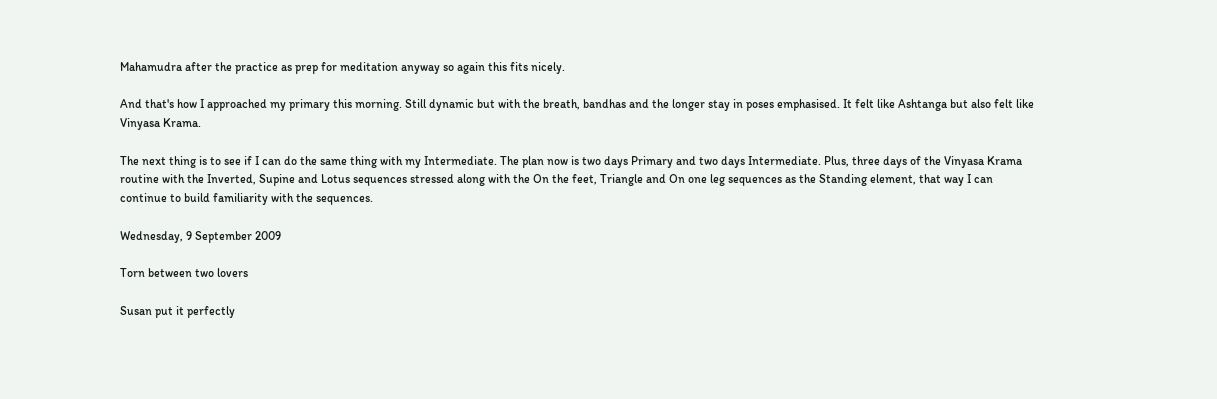Mahamudra after the practice as prep for meditation anyway so again this fits nicely.

And that's how I approached my primary this morning. Still dynamic but with the breath, bandhas and the longer stay in poses emphasised. It felt like Ashtanga but also felt like Vinyasa Krama.

The next thing is to see if I can do the same thing with my Intermediate. The plan now is two days Primary and two days Intermediate. Plus, three days of the Vinyasa Krama routine with the Inverted, Supine and Lotus sequences stressed along with the On the feet, Triangle and On one leg sequences as the Standing element, that way I can continue to build familiarity with the sequences.

Wednesday, 9 September 2009

Torn between two lovers

Susan put it perfectly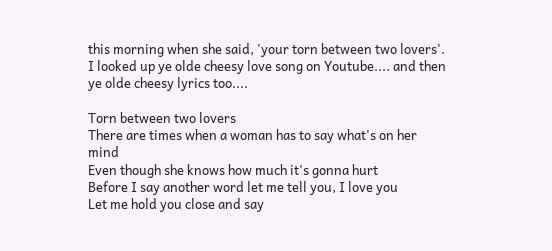this morning when she said, 'your torn between two lovers'. I looked up ye olde cheesy love song on Youtube.... and then ye olde cheesy lyrics too....

Torn between two lovers
There are times when a woman has to say what's on her mind
Even though she knows how much it's gonna hurt
Before I say another word let me tell you, I love you
Let me hold you close and say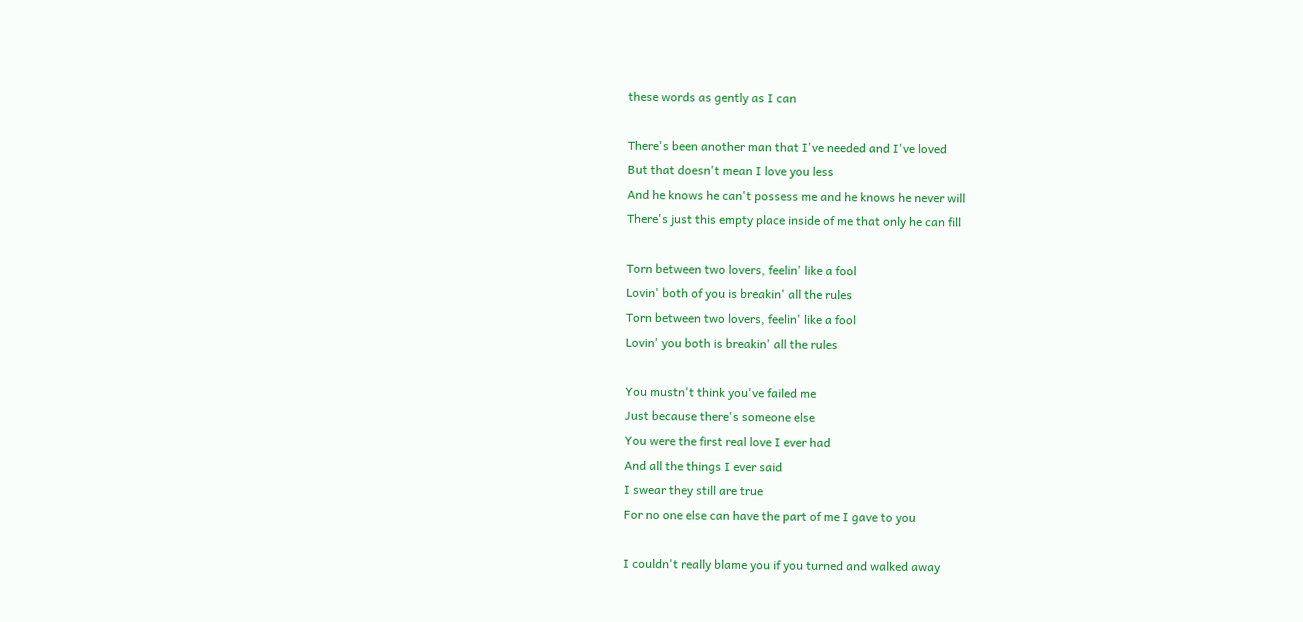these words as gently as I can

There's been another man that I've needed and I've loved
But that doesn't mean I love you less
And he knows he can't possess me and he knows he never will
There's just this empty place inside of me that only he can fill

Torn between two lovers, feelin' like a fool
Lovin' both of you is breakin' all the rules
Torn between two lovers, feelin' like a fool
Lovin' you both is breakin' all the rules

You mustn't think you've failed me
Just because there's someone else
You were the first real love I ever had
And all the things I ever said
I swear they still are true
For no one else can have the part of me I gave to you

I couldn't really blame you if you turned and walked away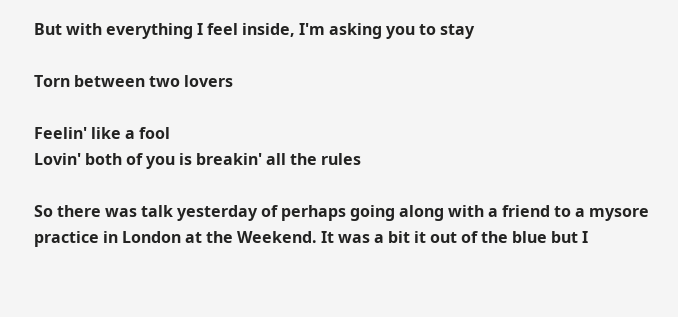But with everything I feel inside, I'm asking you to stay

Torn between two lovers

Feelin' like a fool
Lovin' both of you is breakin' all the rules

So there was talk yesterday of perhaps going along with a friend to a mysore practice in London at the Weekend. It was a bit it out of the blue but I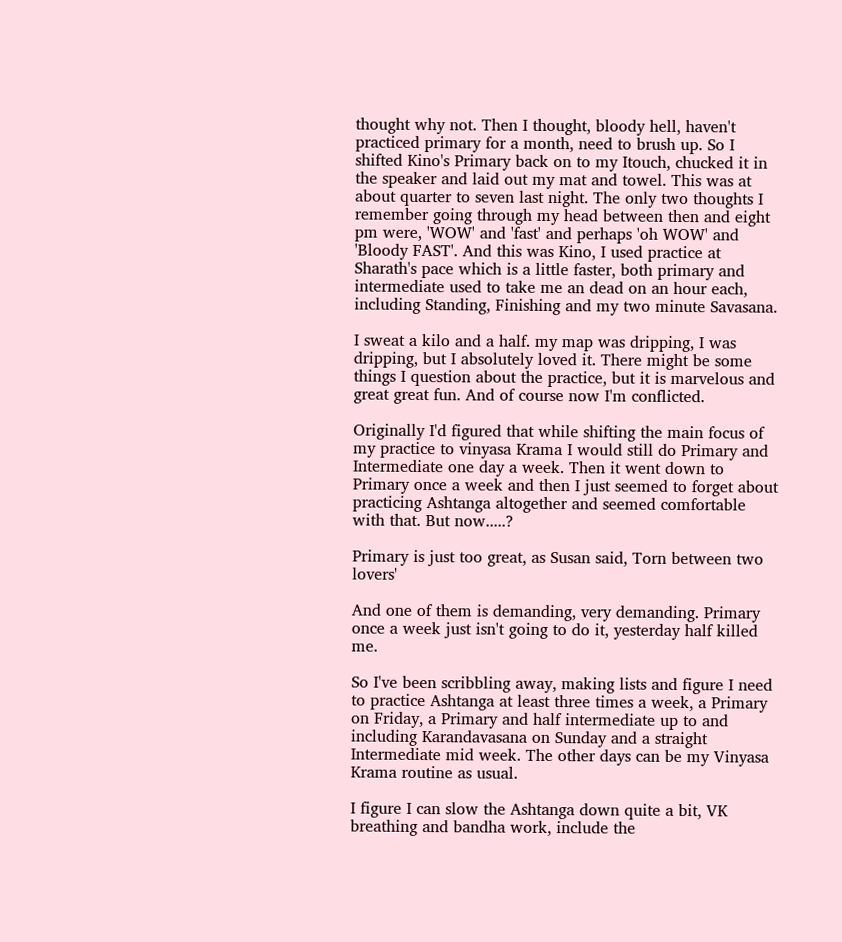thought why not. Then I thought, bloody hell, haven't practiced primary for a month, need to brush up. So I shifted Kino's Primary back on to my Itouch, chucked it in the speaker and laid out my mat and towel. This was at about quarter to seven last night. The only two thoughts I remember going through my head between then and eight pm were, 'WOW' and 'fast' and perhaps 'oh WOW' and 'Bloody FAST'. And this was Kino, I used practice at Sharath's pace which is a little faster, both primary and intermediate used to take me an dead on an hour each, including Standing, Finishing and my two minute Savasana.

I sweat a kilo and a half. my map was dripping, I was dripping, but I absolutely loved it. There might be some things I question about the practice, but it is marvelous and great great fun. And of course now I'm conflicted.

Originally I'd figured that while shifting the main focus of my practice to vinyasa Krama I would still do Primary and Intermediate one day a week. Then it went down to Primary once a week and then I just seemed to forget about practicing Ashtanga altogether and seemed comfortable with that. But now.....?

Primary is just too great, as Susan said, Torn between two lovers'

And one of them is demanding, very demanding. Primary once a week just isn't going to do it, yesterday half killed me.

So I've been scribbling away, making lists and figure I need to practice Ashtanga at least three times a week, a Primary on Friday, a Primary and half intermediate up to and including Karandavasana on Sunday and a straight Intermediate mid week. The other days can be my Vinyasa Krama routine as usual.

I figure I can slow the Ashtanga down quite a bit, VK breathing and bandha work, include the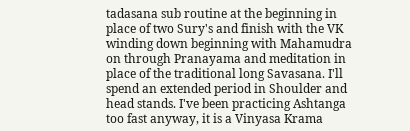tadasana sub routine at the beginning in place of two Sury's and finish with the VK winding down beginning with Mahamudra on through Pranayama and meditation in place of the traditional long Savasana. I'll spend an extended period in Shoulder and head stands. I've been practicing Ashtanga too fast anyway, it is a Vinyasa Krama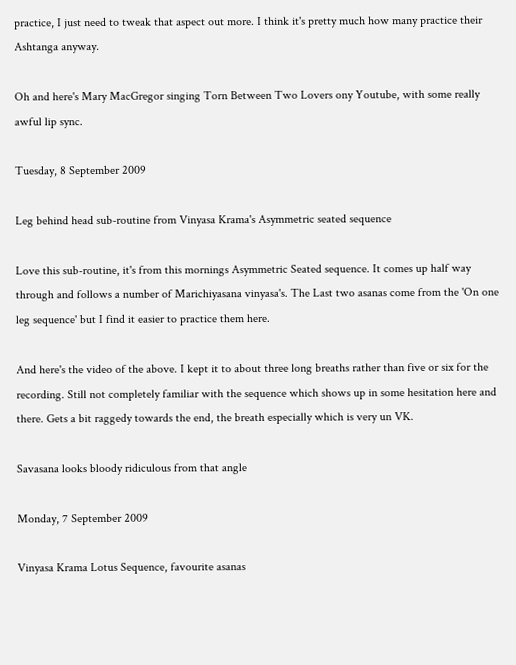practice, I just need to tweak that aspect out more. I think it's pretty much how many practice their Ashtanga anyway.

Oh and here's Mary MacGregor singing Torn Between Two Lovers ony Youtube, with some really awful lip sync.

Tuesday, 8 September 2009

Leg behind head sub-routine from Vinyasa Krama's Asymmetric seated sequence

Love this sub-routine, it's from this mornings Asymmetric Seated sequence. It comes up half way through and follows a number of Marichiyasana vinyasa's. The Last two asanas come from the 'On one leg sequence' but I find it easier to practice them here.

And here's the video of the above. I kept it to about three long breaths rather than five or six for the recording. Still not completely familiar with the sequence which shows up in some hesitation here and there. Gets a bit raggedy towards the end, the breath especially which is very un VK.

Savasana looks bloody ridiculous from that angle

Monday, 7 September 2009

Vinyasa Krama Lotus Sequence, favourite asanas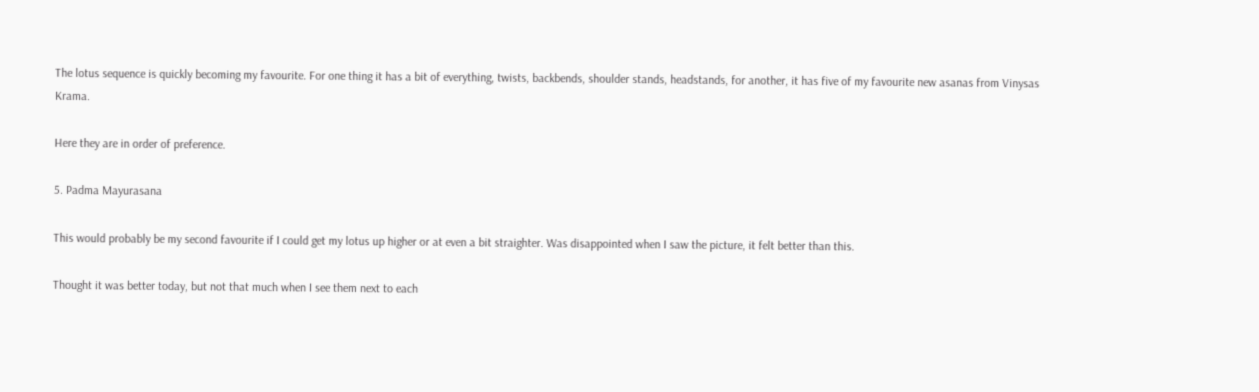The lotus sequence is quickly becoming my favourite. For one thing it has a bit of everything, twists, backbends, shoulder stands, headstands, for another, it has five of my favourite new asanas from Vinysas Krama.

Here they are in order of preference.

5. Padma Mayurasana

This would probably be my second favourite if I could get my lotus up higher or at even a bit straighter. Was disappointed when I saw the picture, it felt better than this.

Thought it was better today, but not that much when I see them next to each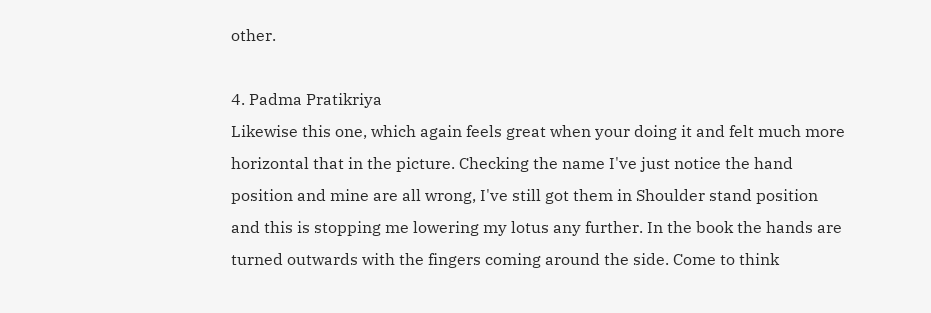other.

4. Padma Pratikriya
Likewise this one, which again feels great when your doing it and felt much more horizontal that in the picture. Checking the name I've just notice the hand position and mine are all wrong, I've still got them in Shoulder stand position and this is stopping me lowering my lotus any further. In the book the hands are turned outwards with the fingers coming around the side. Come to think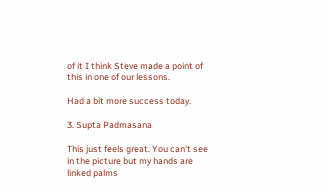of it I think Steve made a point of this in one of our lessons.

Had a bit more success today.

3. Supta Padmasana

This just feels great. You can't see in the picture but my hands are linked palms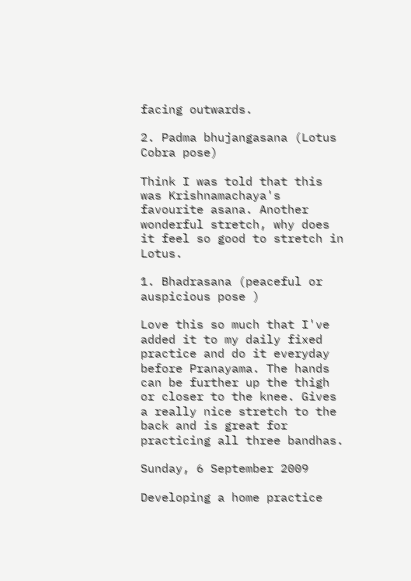facing outwards.

2. Padma bhujangasana (Lotus Cobra pose)

Think I was told that this was Krishnamachaya's favourite asana. Another wonderful stretch, why does it feel so good to stretch in Lotus.

1. Bhadrasana (peaceful or auspicious pose )

Love this so much that I've added it to my daily fixed practice and do it everyday before Pranayama. The hands can be further up the thigh or closer to the knee. Gives a really nice stretch to the back and is great for practicing all three bandhas.

Sunday, 6 September 2009

Developing a home practice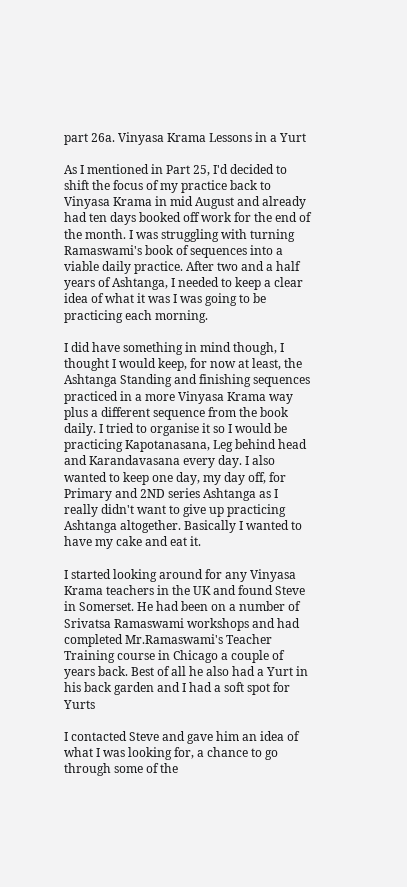part 26a. Vinyasa Krama Lessons in a Yurt

As I mentioned in Part 25, I'd decided to shift the focus of my practice back to Vinyasa Krama in mid August and already had ten days booked off work for the end of the month. I was struggling with turning Ramaswami's book of sequences into a viable daily practice. After two and a half years of Ashtanga, I needed to keep a clear idea of what it was I was going to be practicing each morning.

I did have something in mind though, I thought I would keep, for now at least, the Ashtanga Standing and finishing sequences practiced in a more Vinyasa Krama way plus a different sequence from the book daily. I tried to organise it so I would be practicing Kapotanasana, Leg behind head and Karandavasana every day. I also wanted to keep one day, my day off, for Primary and 2ND series Ashtanga as I really didn't want to give up practicing Ashtanga altogether. Basically I wanted to have my cake and eat it.

I started looking around for any Vinyasa Krama teachers in the UK and found Steve in Somerset. He had been on a number of Srivatsa Ramaswami workshops and had completed Mr.Ramaswami's Teacher Training course in Chicago a couple of years back. Best of all he also had a Yurt in his back garden and I had a soft spot for Yurts

I contacted Steve and gave him an idea of what I was looking for, a chance to go through some of the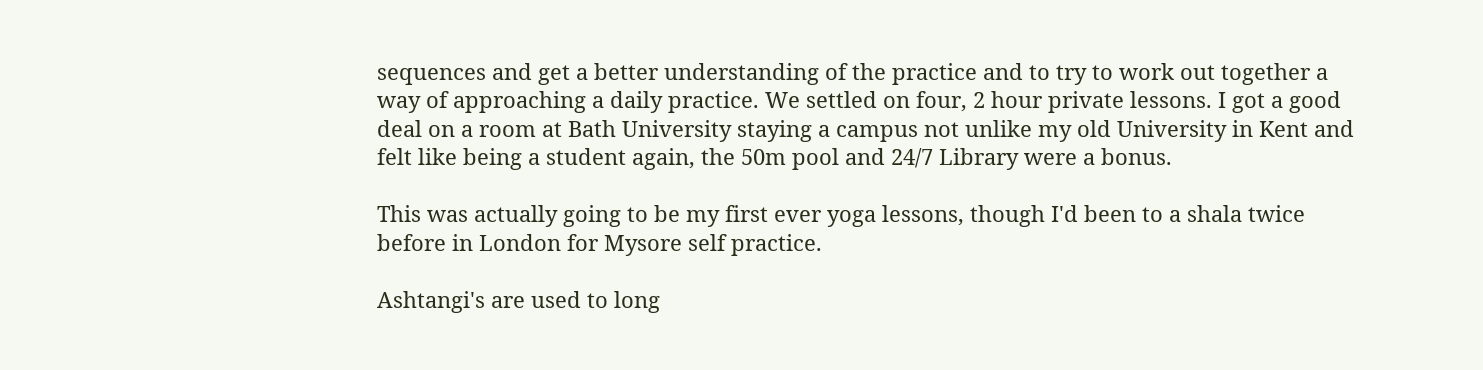sequences and get a better understanding of the practice and to try to work out together a way of approaching a daily practice. We settled on four, 2 hour private lessons. I got a good deal on a room at Bath University staying a campus not unlike my old University in Kent and felt like being a student again, the 50m pool and 24/7 Library were a bonus.

This was actually going to be my first ever yoga lessons, though I'd been to a shala twice before in London for Mysore self practice.

Ashtangi's are used to long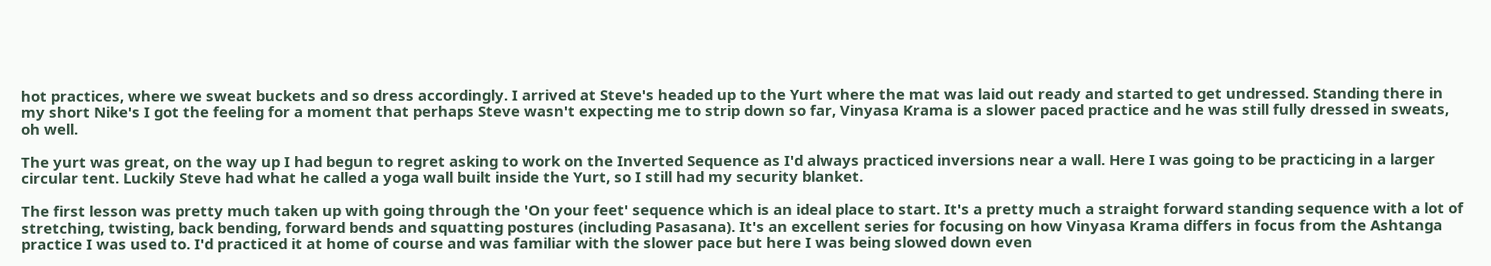hot practices, where we sweat buckets and so dress accordingly. I arrived at Steve's headed up to the Yurt where the mat was laid out ready and started to get undressed. Standing there in my short Nike's I got the feeling for a moment that perhaps Steve wasn't expecting me to strip down so far, Vinyasa Krama is a slower paced practice and he was still fully dressed in sweats, oh well.

The yurt was great, on the way up I had begun to regret asking to work on the Inverted Sequence as I'd always practiced inversions near a wall. Here I was going to be practicing in a larger circular tent. Luckily Steve had what he called a yoga wall built inside the Yurt, so I still had my security blanket.

The first lesson was pretty much taken up with going through the 'On your feet' sequence which is an ideal place to start. It's a pretty much a straight forward standing sequence with a lot of stretching, twisting, back bending, forward bends and squatting postures (including Pasasana). It's an excellent series for focusing on how Vinyasa Krama differs in focus from the Ashtanga practice I was used to. I'd practiced it at home of course and was familiar with the slower pace but here I was being slowed down even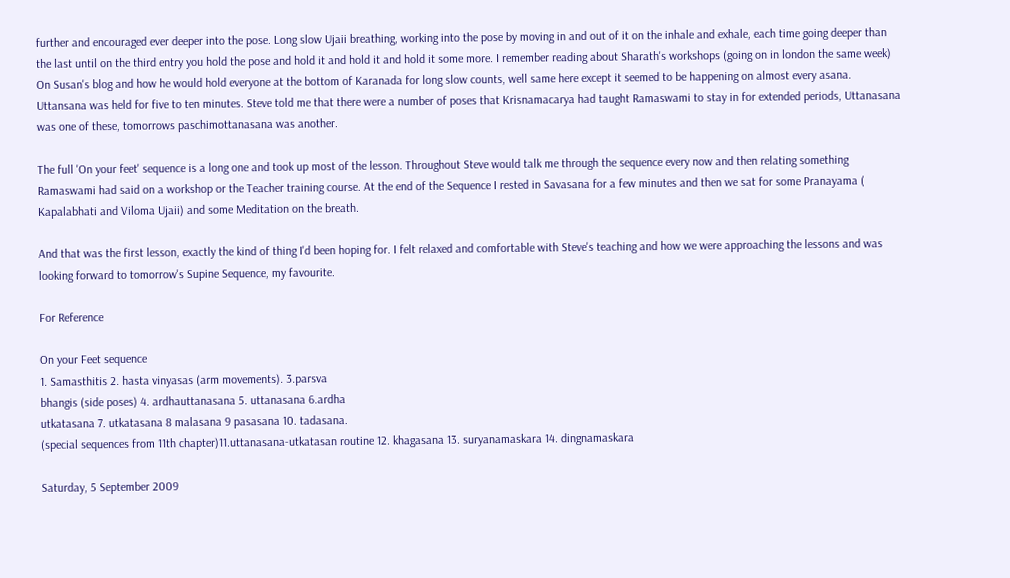further and encouraged ever deeper into the pose. Long slow Ujaii breathing, working into the pose by moving in and out of it on the inhale and exhale, each time going deeper than the last until on the third entry you hold the pose and hold it and hold it and hold it some more. I remember reading about Sharath's workshops (going on in london the same week) On Susan's blog and how he would hold everyone at the bottom of Karanada for long slow counts, well same here except it seemed to be happening on almost every asana. Uttansana was held for five to ten minutes. Steve told me that there were a number of poses that Krisnamacarya had taught Ramaswami to stay in for extended periods, Uttanasana was one of these, tomorrows paschimottanasana was another.

The full 'On your feet' sequence is a long one and took up most of the lesson. Throughout Steve would talk me through the sequence every now and then relating something Ramaswami had said on a workshop or the Teacher training course. At the end of the Sequence I rested in Savasana for a few minutes and then we sat for some Pranayama ( Kapalabhati and Viloma Ujaii) and some Meditation on the breath.

And that was the first lesson, exactly the kind of thing I'd been hoping for. I felt relaxed and comfortable with Steve's teaching and how we were approaching the lessons and was looking forward to tomorrow's Supine Sequence, my favourite.

For Reference

On your Feet sequence
1. Samasthitis 2. hasta vinyasas (arm movements). 3.parsva
bhangis (side poses) 4. ardhauttanasana 5. uttanasana 6.ardha
utkatasana 7. utkatasana 8 malasana 9 pasasana 10. tadasana.
(special sequences from 11th chapter)11.uttanasana-utkatasan routine 12. khagasana 13. suryanamaskara 14. dingnamaskara

Saturday, 5 September 2009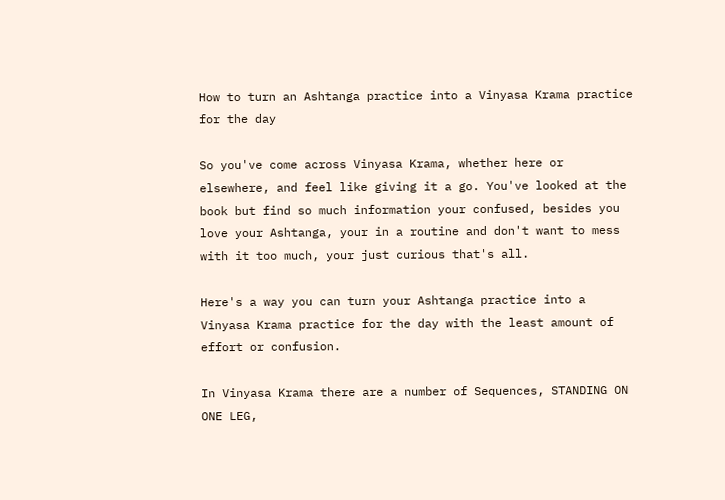How to turn an Ashtanga practice into a Vinyasa Krama practice for the day

So you've come across Vinyasa Krama, whether here or elsewhere, and feel like giving it a go. You've looked at the book but find so much information your confused, besides you love your Ashtanga, your in a routine and don't want to mess with it too much, your just curious that's all.

Here's a way you can turn your Ashtanga practice into a Vinyasa Krama practice for the day with the least amount of effort or confusion.

In Vinyasa Krama there are a number of Sequences, STANDING ON ONE LEG,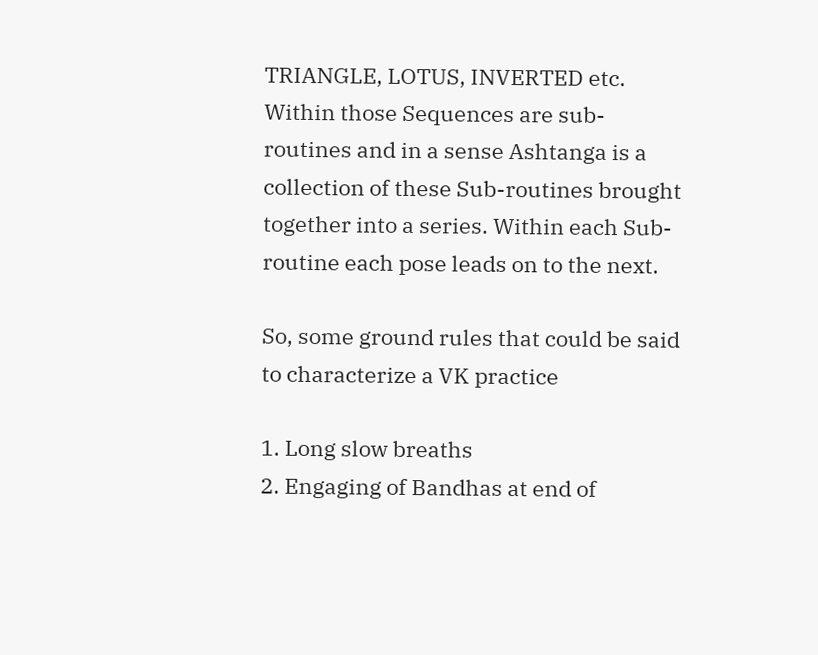TRIANGLE, LOTUS, INVERTED etc. Within those Sequences are sub-routines and in a sense Ashtanga is a collection of these Sub-routines brought together into a series. Within each Sub-routine each pose leads on to the next.

So, some ground rules that could be said to characterize a VK practice

1. Long slow breaths
2. Engaging of Bandhas at end of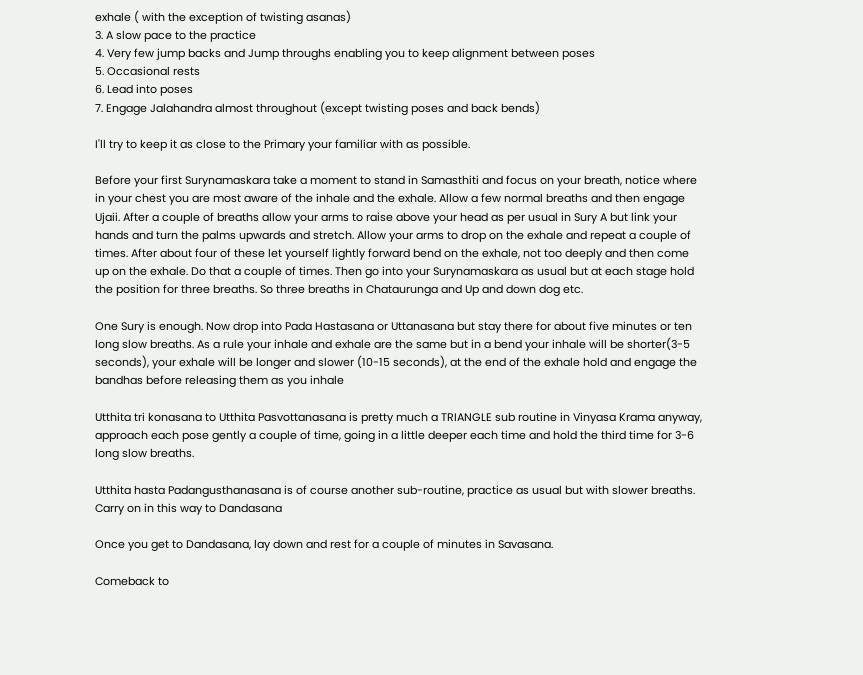exhale ( with the exception of twisting asanas)
3. A slow pace to the practice
4. Very few jump backs and Jump throughs enabling you to keep alignment between poses
5. Occasional rests
6. Lead into poses
7. Engage Jalahandra almost throughout (except twisting poses and back bends)

I'll try to keep it as close to the Primary your familiar with as possible.

Before your first Surynamaskara take a moment to stand in Samasthiti and focus on your breath, notice where in your chest you are most aware of the inhale and the exhale. Allow a few normal breaths and then engage Ujaii. After a couple of breaths allow your arms to raise above your head as per usual in Sury A but link your hands and turn the palms upwards and stretch. Allow your arms to drop on the exhale and repeat a couple of times. After about four of these let yourself lightly forward bend on the exhale, not too deeply and then come up on the exhale. Do that a couple of times. Then go into your Surynamaskara as usual but at each stage hold the position for three breaths. So three breaths in Chataurunga and Up and down dog etc.

One Sury is enough. Now drop into Pada Hastasana or Uttanasana but stay there for about five minutes or ten long slow breaths. As a rule your inhale and exhale are the same but in a bend your inhale will be shorter(3-5 seconds), your exhale will be longer and slower (10-15 seconds), at the end of the exhale hold and engage the bandhas before releasing them as you inhale

Utthita tri konasana to Utthita Pasvottanasana is pretty much a TRIANGLE sub routine in Vinyasa Krama anyway, approach each pose gently a couple of time, going in a little deeper each time and hold the third time for 3-6 long slow breaths.

Utthita hasta Padangusthanasana is of course another sub-routine, practice as usual but with slower breaths. Carry on in this way to Dandasana

Once you get to Dandasana, lay down and rest for a couple of minutes in Savasana.

Comeback to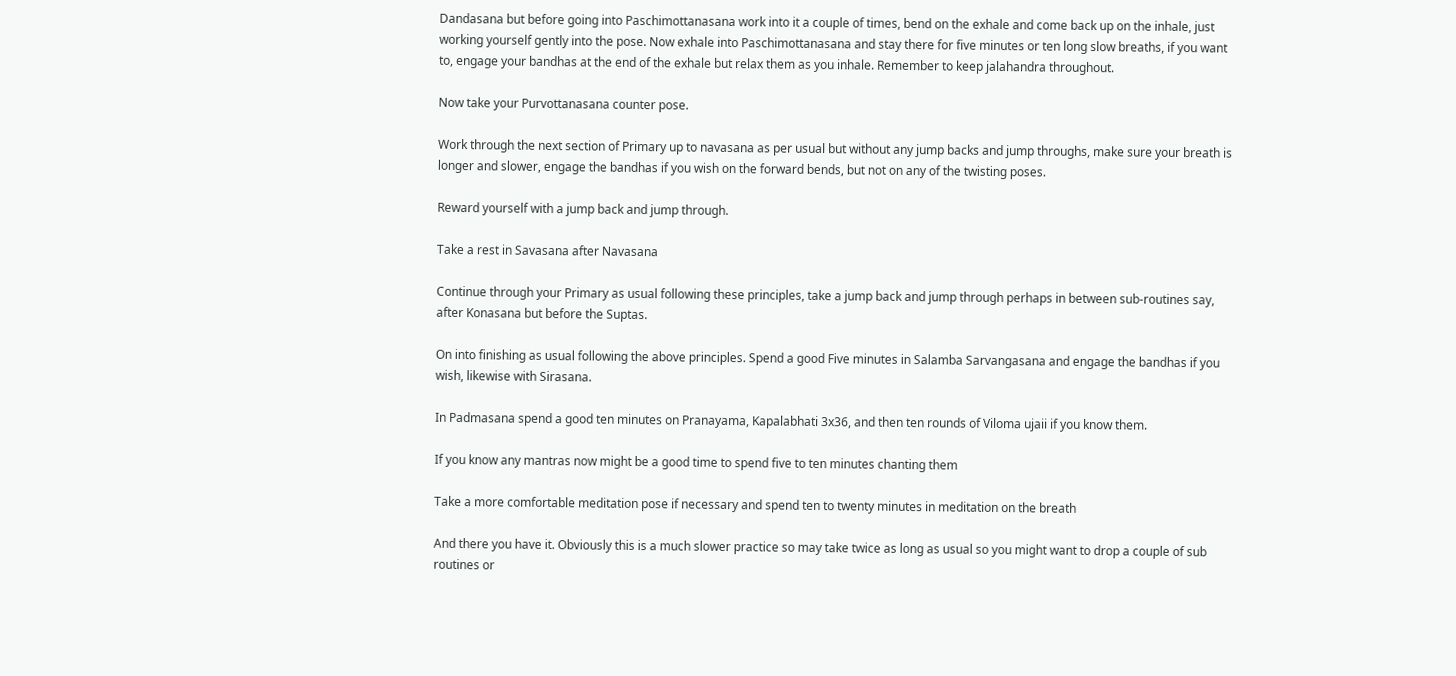Dandasana but before going into Paschimottanasana work into it a couple of times, bend on the exhale and come back up on the inhale, just working yourself gently into the pose. Now exhale into Paschimottanasana and stay there for five minutes or ten long slow breaths, if you want to, engage your bandhas at the end of the exhale but relax them as you inhale. Remember to keep jalahandra throughout.

Now take your Purvottanasana counter pose.

Work through the next section of Primary up to navasana as per usual but without any jump backs and jump throughs, make sure your breath is longer and slower, engage the bandhas if you wish on the forward bends, but not on any of the twisting poses.

Reward yourself with a jump back and jump through.

Take a rest in Savasana after Navasana

Continue through your Primary as usual following these principles, take a jump back and jump through perhaps in between sub-routines say, after Konasana but before the Suptas.

On into finishing as usual following the above principles. Spend a good Five minutes in Salamba Sarvangasana and engage the bandhas if you wish, likewise with Sirasana.

In Padmasana spend a good ten minutes on Pranayama, Kapalabhati 3x36, and then ten rounds of Viloma ujaii if you know them.

If you know any mantras now might be a good time to spend five to ten minutes chanting them

Take a more comfortable meditation pose if necessary and spend ten to twenty minutes in meditation on the breath

And there you have it. Obviously this is a much slower practice so may take twice as long as usual so you might want to drop a couple of sub routines or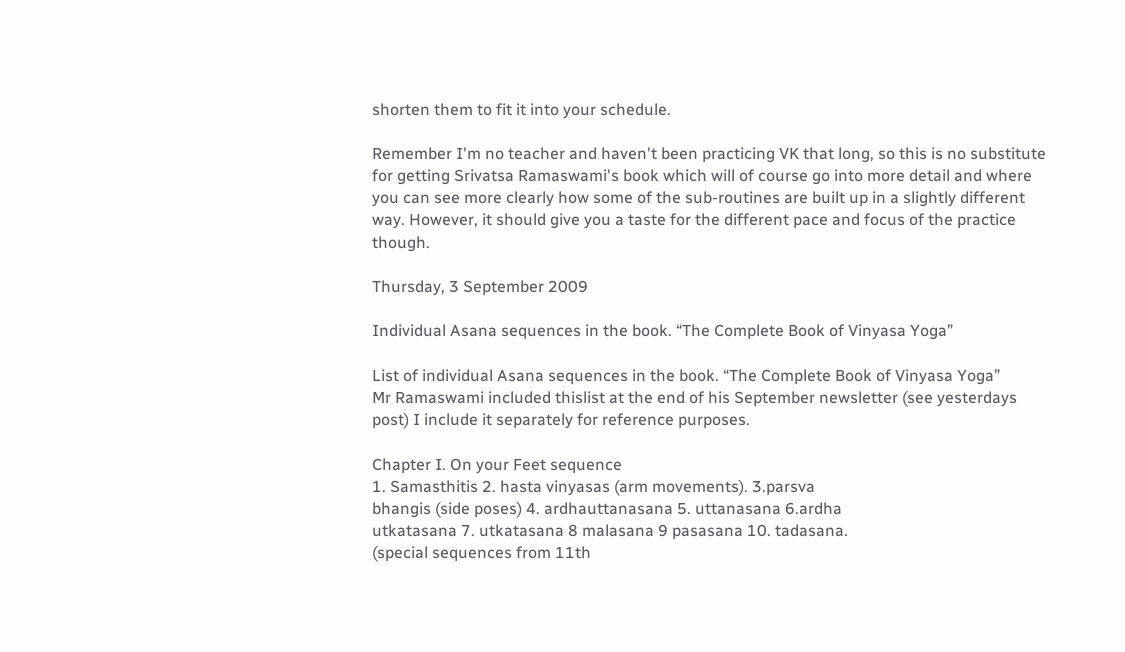shorten them to fit it into your schedule.

Remember I'm no teacher and haven't been practicing VK that long, so this is no substitute for getting Srivatsa Ramaswami's book which will of course go into more detail and where you can see more clearly how some of the sub-routines are built up in a slightly different way. However, it should give you a taste for the different pace and focus of the practice though.

Thursday, 3 September 2009

Individual Asana sequences in the book. “The Complete Book of Vinyasa Yoga”

List of individual Asana sequences in the book. “The Complete Book of Vinyasa Yoga”
Mr Ramaswami included thislist at the end of his September newsletter (see yesterdays post) I include it separately for reference purposes.

Chapter I. On your Feet sequence
1. Samasthitis 2. hasta vinyasas (arm movements). 3.parsva
bhangis (side poses) 4. ardhauttanasana 5. uttanasana 6.ardha
utkatasana 7. utkatasana 8 malasana 9 pasasana 10. tadasana.
(special sequences from 11th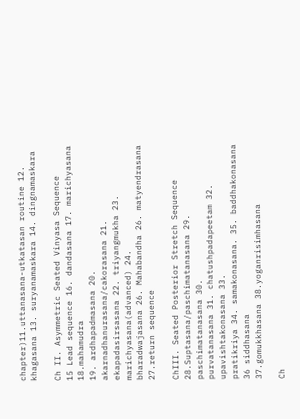chapter)11.uttanasana-utkatasan routine 12. khagasana 13. suryanamaskara 14. dingnamaskara

Ch II. Asymmetric Seated Vinyasa Sequence
15 Lead sequence 16. dandasana 17. marichyasana 18.mahamudra
19. ardhapadmasana 20. akarnadhanurasana/cakorasana 21.
ekapadasirsasana 22. triyangmukha 23. marichyasana(advanced) 24.
bharadwajasana 26. Mahabandha 26. matyendrasana 27.return sequence

ChIII. Seated Posterior Stretch Sequence
28.Suptasana/paschimatanasana 29. paschimatanasana 30.
purvatanasana 31. chatushpadapeetam 32. upavishtakonasana 33.
pratikriya 34. samakonasana. 35. baddhakonasana 36 siddhasana
37.gomukkhasana 38.yoganrisimhasana

Ch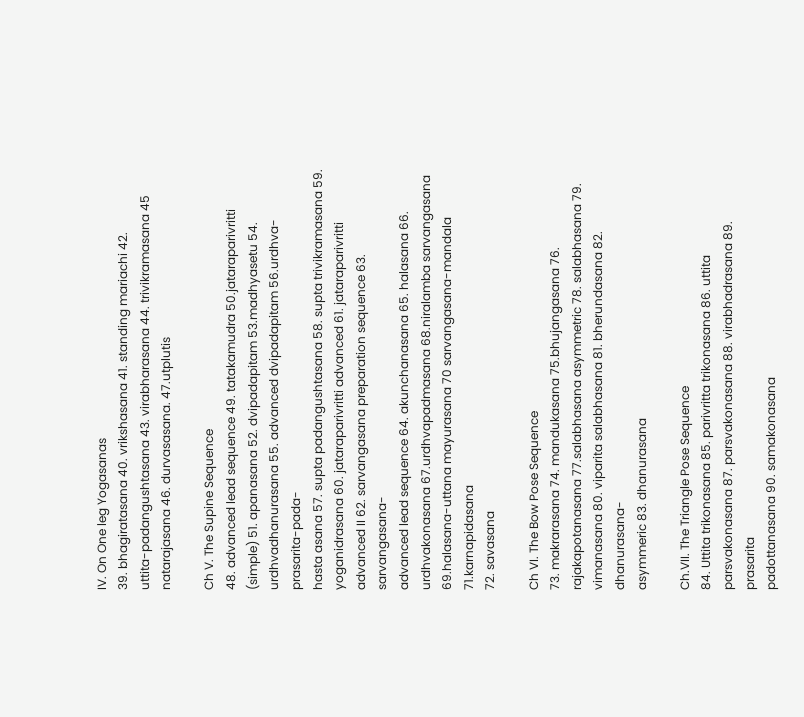IV. On One leg Yogasanas
39. bhagiratasana 40. vrikshasana 41. standing mariachi 42.
uttita-padangushtasana 43. virabharasana 44. trivikramasana 45
natarajasana 46. durvasasana. 47.utplutis

Ch V. The Supine Sequence
48. advanced lead sequence 49. tatakamudra 50.jataraparivritti
(simple) 51. apanasana 52. dvipadapitam 53.madhyasetu 54.
urdhvadhanurasana 55. advanced dvipadapitam 56.urdhva-prasarita-pada-
hasta asana 57. supta padangushtasana 58. supta trivikramasana 59.
yoganidrasana 60. jataraparivritti advanced 61. jataraparivritti
advanced II 62. sarvangasana preparation sequence 63. sarvangasana-
advanced lead sequence 64. akunchanasana 65. halasana 66.
urdhvakonasana 67.urdhvapadmasana 68.niralamba sarvangasana
69.halasana-uttana mayurasana 70 sarvangasana-mandala 71.karnapidasana
72. savasana

Ch VI. The Bow Pose Sequence
73. makrarasana 74. mandukasana 75.bhujangasana 76.
rajakapotanasana 77.salabhasana asymmetric 78. salabhasana 79.
vimanasana 80. viparita salabhasana 81. bherundasana 82. dhanurasana-
asymmeric 83. dhanurasana

Ch.VII. The Triangle Pose Sequence
84. Uttita trikonasana 85. parivritta trikonasana 86. uttita
parsvakonasana 87. parsvakonasana 88. virabhadrasana 89. prasarita
padottanasana 90. samakonasana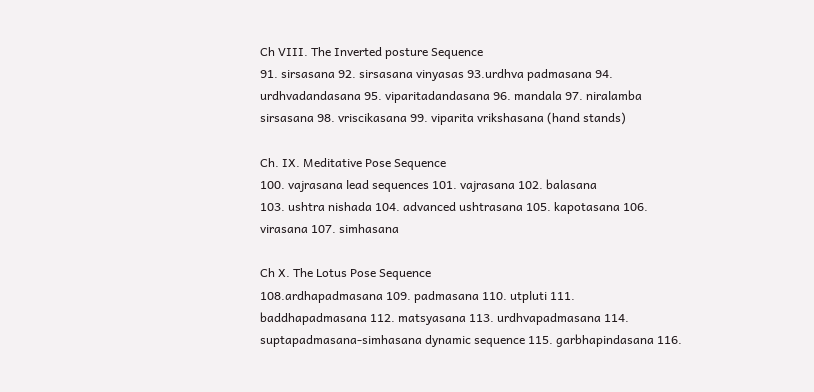Ch VIII. The Inverted posture Sequence
91. sirsasana 92. sirsasana vinyasas 93.urdhva padmasana 94.
urdhvadandasana 95. viparitadandasana 96. mandala 97. niralamba
sirsasana 98. vriscikasana 99. viparita vrikshasana (hand stands)

Ch. IX. Meditative Pose Sequence
100. vajrasana lead sequences 101. vajrasana 102. balasana
103. ushtra nishada 104. advanced ushtrasana 105. kapotasana 106.
virasana 107. simhasana

Ch X. The Lotus Pose Sequence
108.ardhapadmasana 109. padmasana 110. utpluti 111.
baddhapadmasana 112. matsyasana 113. urdhvapadmasana 114.
suptapadmasana-simhasana dynamic sequence 115. garbhapindasana 116.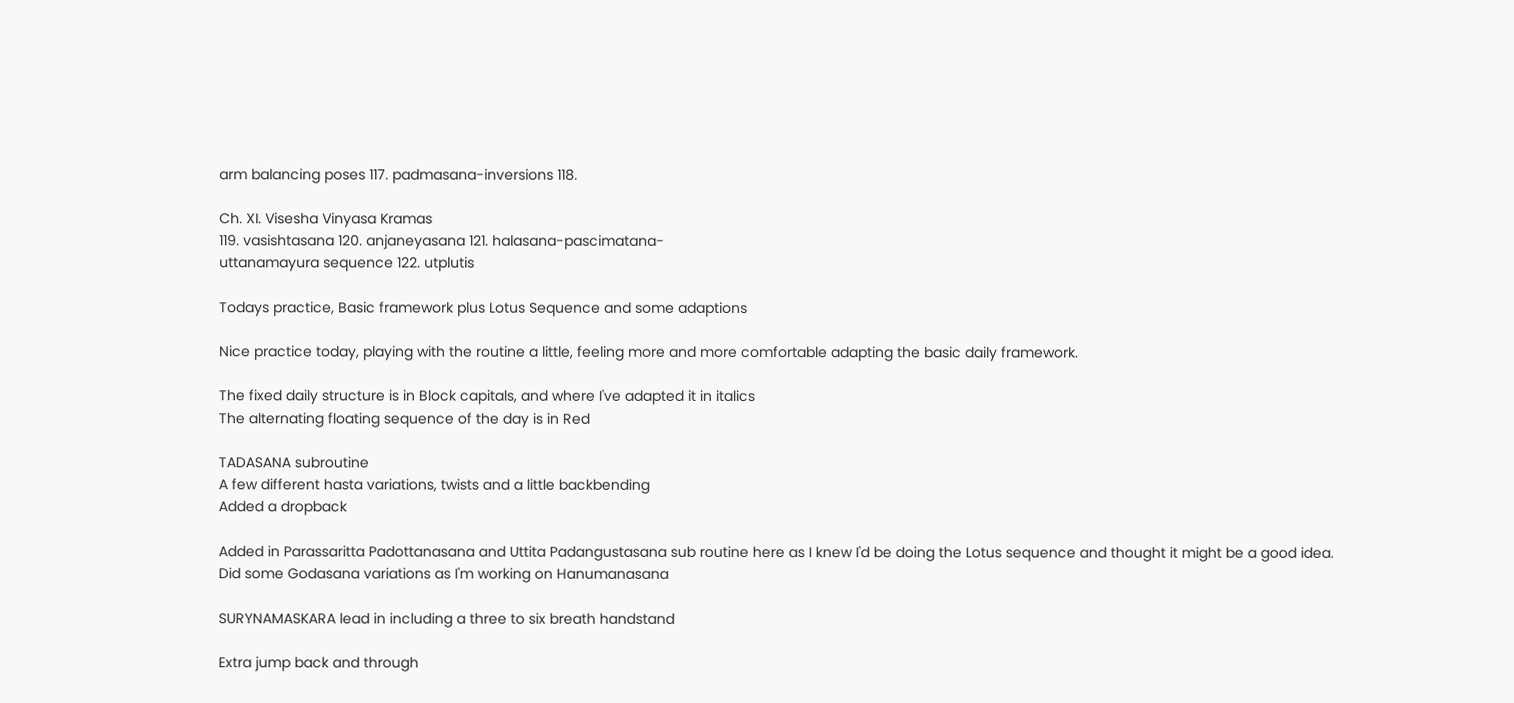arm balancing poses 117. padmasana-inversions 118.

Ch. XI. Visesha Vinyasa Kramas
119. vasishtasana 120. anjaneyasana 121. halasana-pascimatana-
uttanamayura sequence 122. utplutis

Todays practice, Basic framework plus Lotus Sequence and some adaptions

Nice practice today, playing with the routine a little, feeling more and more comfortable adapting the basic daily framework.

The fixed daily structure is in Block capitals, and where I've adapted it in italics
The alternating floating sequence of the day is in Red

TADASANA subroutine
A few different hasta variations, twists and a little backbending
Added a dropback

Added in Parassaritta Padottanasana and Uttita Padangustasana sub routine here as I knew I'd be doing the Lotus sequence and thought it might be a good idea.
Did some Godasana variations as I'm working on Hanumanasana

SURYNAMASKARA lead in including a three to six breath handstand

Extra jump back and through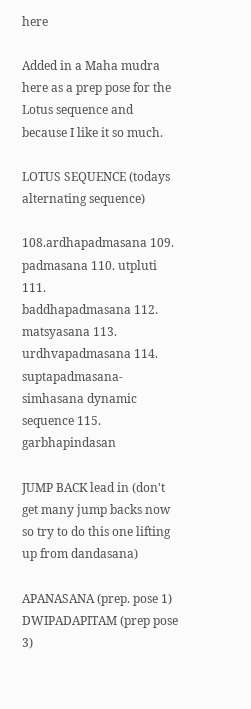here

Added in a Maha mudra here as a prep pose for the Lotus sequence and because I like it so much.

LOTUS SEQUENCE (todays alternating sequence)

108.ardhapadmasana 109. padmasana 110. utpluti 111.
baddhapadmasana 112. matsyasana 113. urdhvapadmasana 114.
suptapadmasana-simhasana dynamic sequence 115. garbhapindasan

JUMP BACK lead in (don't get many jump backs now so try to do this one lifting up from dandasana)

APANASANA (prep. pose 1)
DWIPADAPITAM (prep pose 3)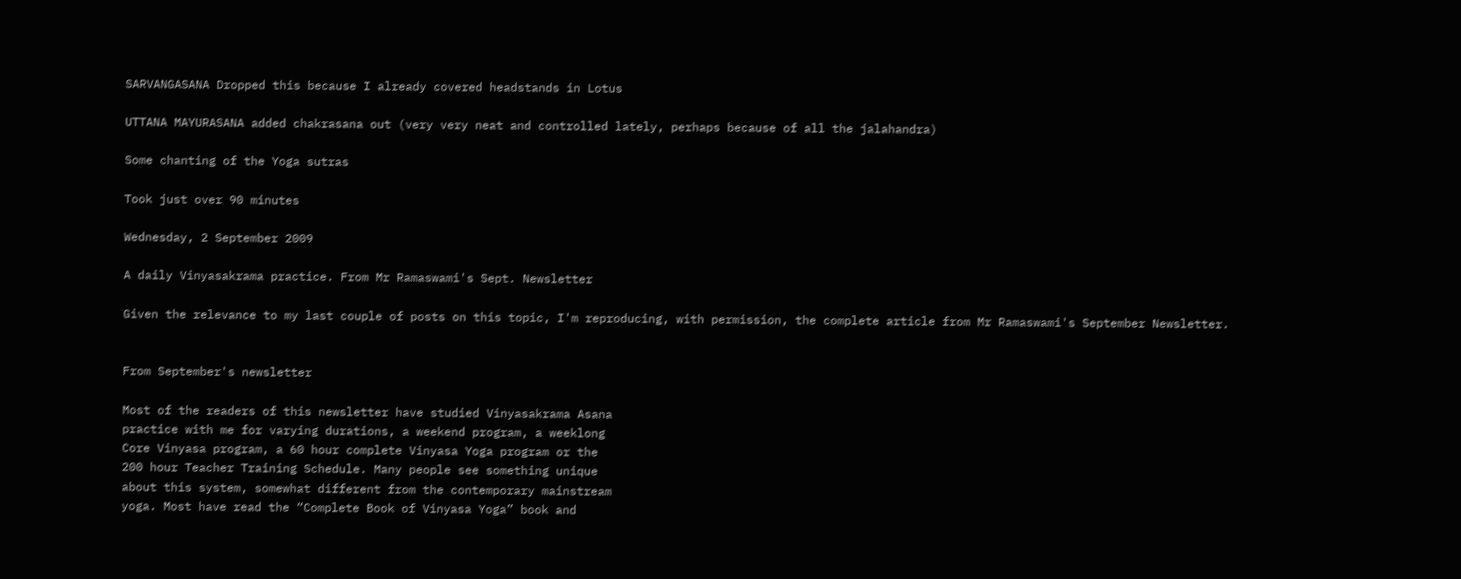SARVANGASANA Dropped this because I already covered headstands in Lotus

UTTANA MAYURASANA added chakrasana out (very very neat and controlled lately, perhaps because of all the jalahandra)

Some chanting of the Yoga sutras

Took just over 90 minutes

Wednesday, 2 September 2009

A daily Vinyasakrama practice. From Mr Ramaswami's Sept. Newsletter

Given the relevance to my last couple of posts on this topic, I'm reproducing, with permission, the complete article from Mr Ramaswami's September Newsletter.


From September's newsletter

Most of the readers of this newsletter have studied Vinyasakrama Asana
practice with me for varying durations, a weekend program, a weeklong
Core Vinyasa program, a 60 hour complete Vinyasa Yoga program or the
200 hour Teacher Training Schedule. Many people see something unique
about this system, somewhat different from the contemporary mainstream
yoga. Most have read the “Complete Book of Vinyasa Yoga” book and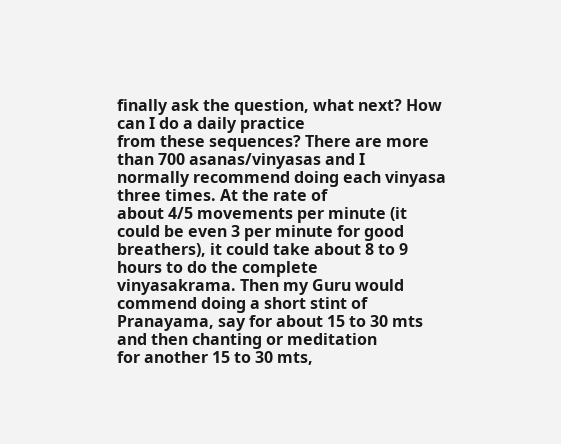finally ask the question, what next? How can I do a daily practice
from these sequences? There are more than 700 asanas/vinyasas and I
normally recommend doing each vinyasa three times. At the rate of
about 4/5 movements per minute (it could be even 3 per minute for good
breathers), it could take about 8 to 9 hours to do the complete
vinyasakrama. Then my Guru would commend doing a short stint of
Pranayama, say for about 15 to 30 mts and then chanting or meditation
for another 15 to 30 mts,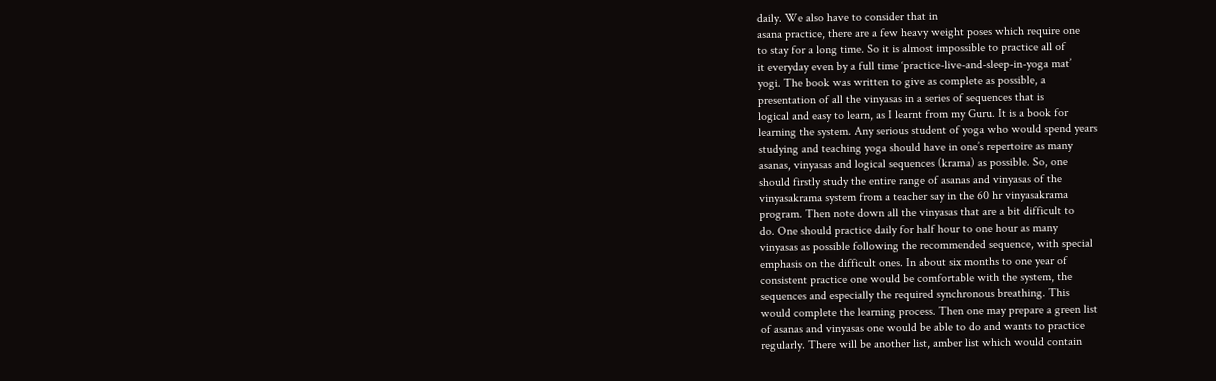daily. We also have to consider that in
asana practice, there are a few heavy weight poses which require one
to stay for a long time. So it is almost impossible to practice all of
it everyday even by a full time ‘practice-live-and-sleep-in-yoga mat’
yogi. The book was written to give as complete as possible, a
presentation of all the vinyasas in a series of sequences that is
logical and easy to learn, as I learnt from my Guru. It is a book for
learning the system. Any serious student of yoga who would spend years
studying and teaching yoga should have in one’s repertoire as many
asanas, vinyasas and logical sequences (krama) as possible. So, one
should firstly study the entire range of asanas and vinyasas of the
vinyasakrama system from a teacher say in the 60 hr vinyasakrama
program. Then note down all the vinyasas that are a bit difficult to
do. One should practice daily for half hour to one hour as many
vinyasas as possible following the recommended sequence, with special
emphasis on the difficult ones. In about six months to one year of
consistent practice one would be comfortable with the system, the
sequences and especially the required synchronous breathing. This
would complete the learning process. Then one may prepare a green list
of asanas and vinyasas one would be able to do and wants to practice
regularly. There will be another list, amber list which would contain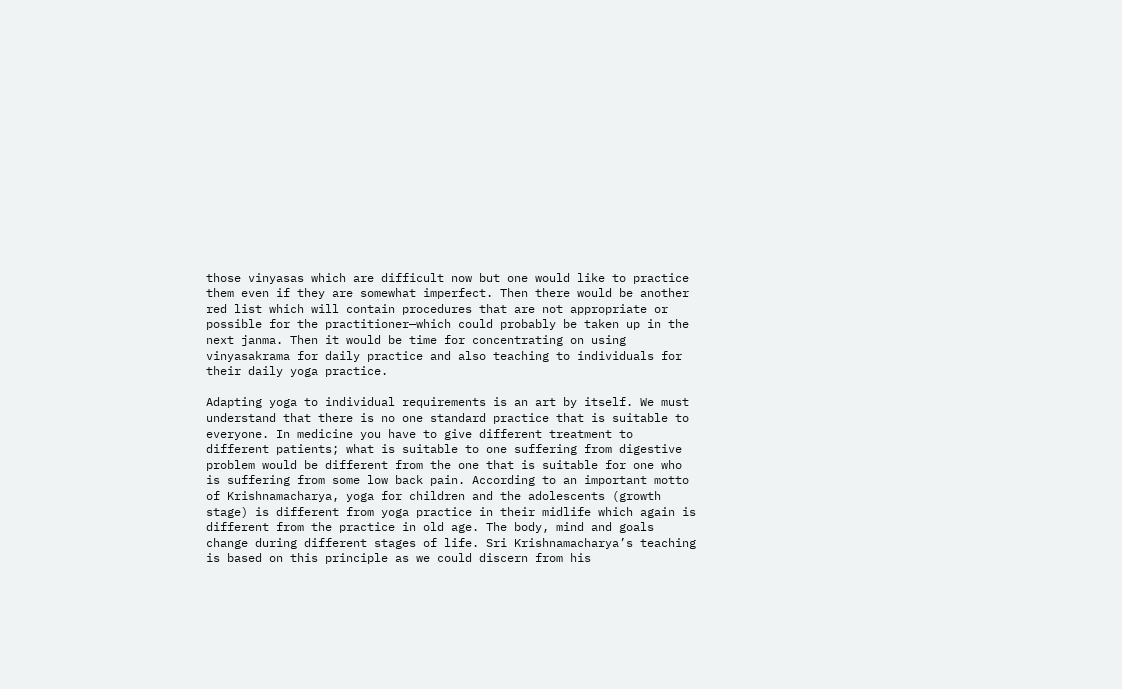those vinyasas which are difficult now but one would like to practice
them even if they are somewhat imperfect. Then there would be another
red list which will contain procedures that are not appropriate or
possible for the practitioner—which could probably be taken up in the
next janma. Then it would be time for concentrating on using
vinyasakrama for daily practice and also teaching to individuals for
their daily yoga practice.

Adapting yoga to individual requirements is an art by itself. We must
understand that there is no one standard practice that is suitable to
everyone. In medicine you have to give different treatment to
different patients; what is suitable to one suffering from digestive
problem would be different from the one that is suitable for one who
is suffering from some low back pain. According to an important motto
of Krishnamacharya, yoga for children and the adolescents (growth
stage) is different from yoga practice in their midlife which again is
different from the practice in old age. The body, mind and goals
change during different stages of life. Sri Krishnamacharya’s teaching
is based on this principle as we could discern from his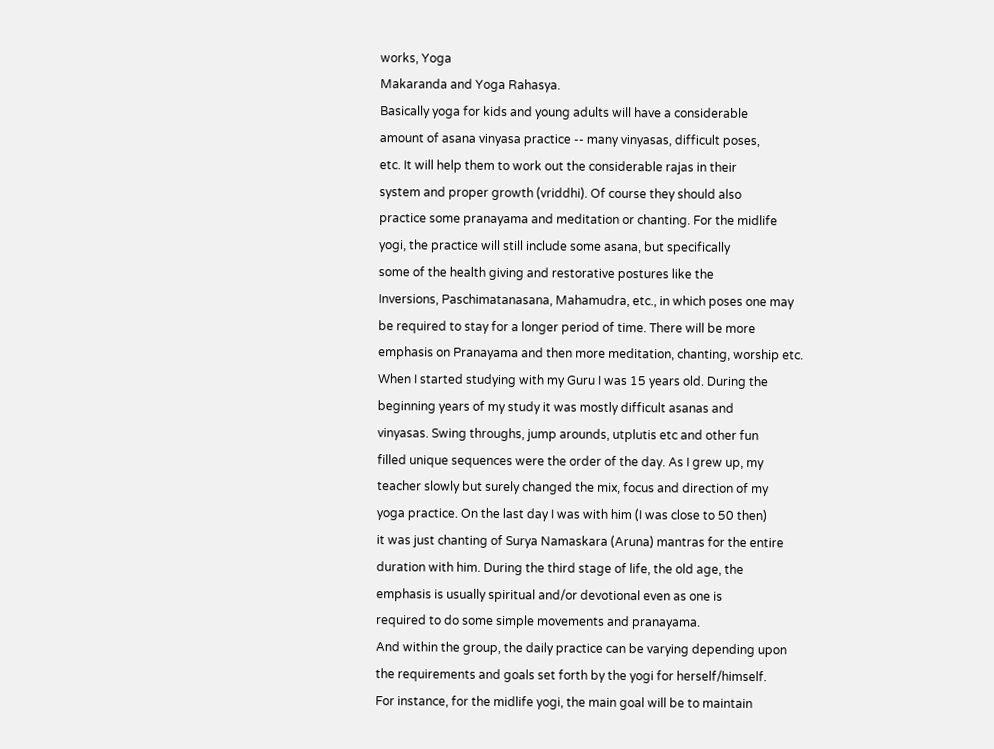works, Yoga
Makaranda and Yoga Rahasya.
Basically yoga for kids and young adults will have a considerable
amount of asana vinyasa practice -- many vinyasas, difficult poses,
etc. It will help them to work out the considerable rajas in their
system and proper growth (vriddhi). Of course they should also
practice some pranayama and meditation or chanting. For the midlife
yogi, the practice will still include some asana, but specifically
some of the health giving and restorative postures like the
Inversions, Paschimatanasana, Mahamudra, etc., in which poses one may
be required to stay for a longer period of time. There will be more
emphasis on Pranayama and then more meditation, chanting, worship etc.
When I started studying with my Guru I was 15 years old. During the
beginning years of my study it was mostly difficult asanas and
vinyasas. Swing throughs, jump arounds, utplutis etc and other fun
filled unique sequences were the order of the day. As I grew up, my
teacher slowly but surely changed the mix, focus and direction of my
yoga practice. On the last day I was with him (I was close to 50 then)
it was just chanting of Surya Namaskara (Aruna) mantras for the entire
duration with him. During the third stage of life, the old age, the
emphasis is usually spiritual and/or devotional even as one is
required to do some simple movements and pranayama.
And within the group, the daily practice can be varying depending upon
the requirements and goals set forth by the yogi for herself/himself.
For instance, for the midlife yogi, the main goal will be to maintain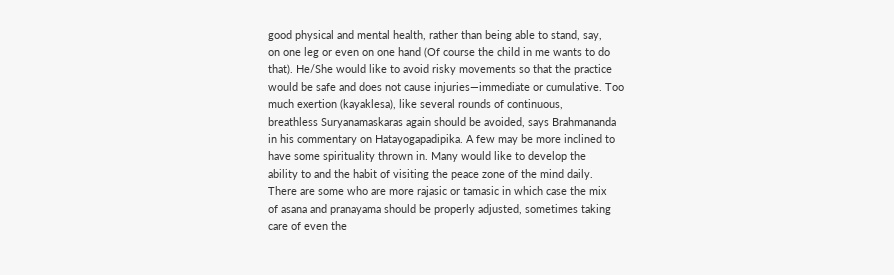good physical and mental health, rather than being able to stand, say,
on one leg or even on one hand (Of course the child in me wants to do
that). He/She would like to avoid risky movements so that the practice
would be safe and does not cause injuries—immediate or cumulative. Too
much exertion (kayaklesa), like several rounds of continuous,
breathless Suryanamaskaras again should be avoided, says Brahmananda
in his commentary on Hatayogapadipika. A few may be more inclined to
have some spirituality thrown in. Many would like to develop the
ability to and the habit of visiting the peace zone of the mind daily.
There are some who are more rajasic or tamasic in which case the mix
of asana and pranayama should be properly adjusted, sometimes taking
care of even the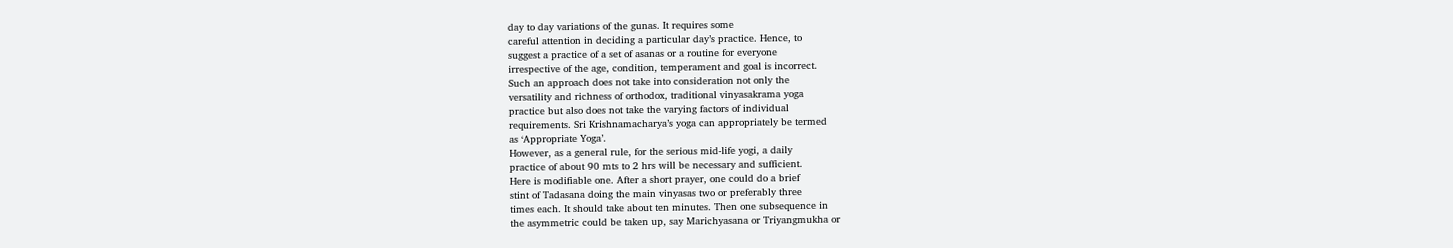day to day variations of the gunas. It requires some
careful attention in deciding a particular day’s practice. Hence, to
suggest a practice of a set of asanas or a routine for everyone
irrespective of the age, condition, temperament and goal is incorrect.
Such an approach does not take into consideration not only the
versatility and richness of orthodox, traditional vinyasakrama yoga
practice but also does not take the varying factors of individual
requirements. Sri Krishnamacharya’s yoga can appropriately be termed
as ‘Appropriate Yoga’.
However, as a general rule, for the serious mid-life yogi, a daily
practice of about 90 mts to 2 hrs will be necessary and sufficient.
Here is modifiable one. After a short prayer, one could do a brief
stint of Tadasana doing the main vinyasas two or preferably three
times each. It should take about ten minutes. Then one subsequence in
the asymmetric could be taken up, say Marichyasana or Triyangmukha or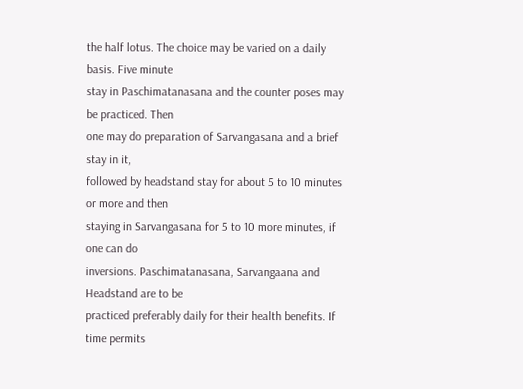the half lotus. The choice may be varied on a daily basis. Five minute
stay in Paschimatanasana and the counter poses may be practiced. Then
one may do preparation of Sarvangasana and a brief stay in it,
followed by headstand stay for about 5 to 10 minutes or more and then
staying in Sarvangasana for 5 to 10 more minutes, if one can do
inversions. Paschimatanasana, Sarvangaana and Headstand are to be
practiced preferably daily for their health benefits. If time permits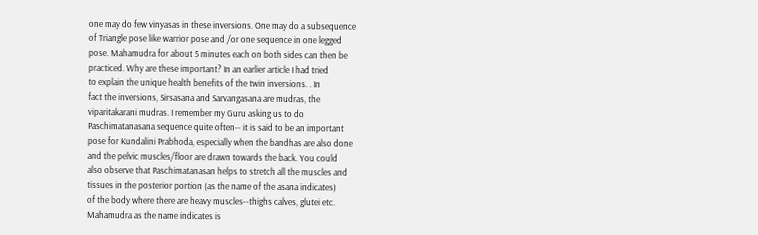one may do few vinyasas in these inversions. One may do a subsequence
of Triangle pose like warrior pose and /or one sequence in one legged
pose. Mahamudra for about 5 minutes each on both sides can then be
practiced. Why are these important? In an earlier article I had tried
to explain the unique health benefits of the twin inversions. . In
fact the inversions, Sirsasana and Sarvangasana are mudras, the
viparitakarani mudras. I remember my Guru asking us to do
Paschimatanasana sequence quite often-- it is said to be an important
pose for Kundalini Prabhoda, especially when the bandhas are also done
and the pelvic muscles/floor are drawn towards the back. You could
also observe that Paschimatanasan helps to stretch all the muscles and
tissues in the posterior portion (as the name of the asana indicates)
of the body where there are heavy muscles--thighs calves, glutei etc.
Mahamudra as the name indicates is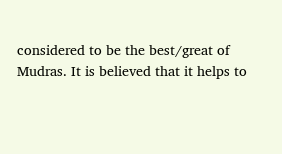considered to be the best/great of
Mudras. It is believed that it helps to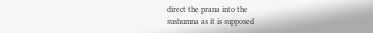direct the prana into the
sushumna as it is supposed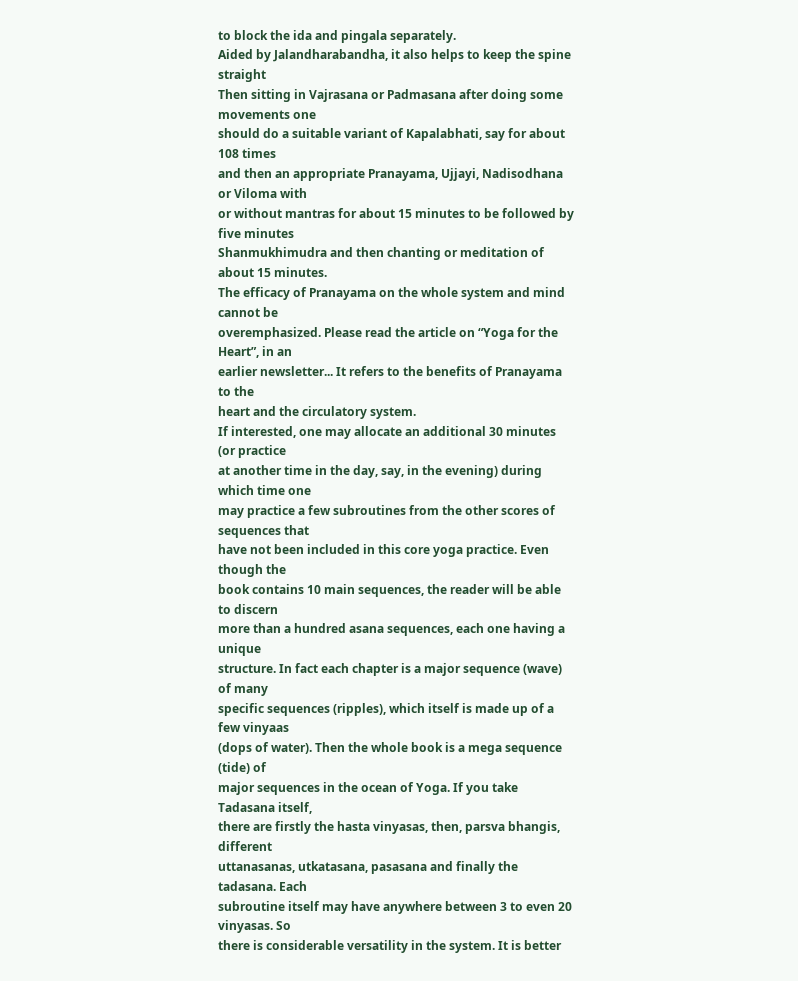to block the ida and pingala separately.
Aided by Jalandharabandha, it also helps to keep the spine straight
Then sitting in Vajrasana or Padmasana after doing some movements one
should do a suitable variant of Kapalabhati, say for about 108 times
and then an appropriate Pranayama, Ujjayi, Nadisodhana or Viloma with
or without mantras for about 15 minutes to be followed by five minutes
Shanmukhimudra and then chanting or meditation of about 15 minutes.
The efficacy of Pranayama on the whole system and mind cannot be
overemphasized. Please read the article on “Yoga for the Heart”, in an
earlier newsletter... It refers to the benefits of Pranayama to the
heart and the circulatory system.
If interested, one may allocate an additional 30 minutes (or practice
at another time in the day, say, in the evening) during which time one
may practice a few subroutines from the other scores of sequences that
have not been included in this core yoga practice. Even though the
book contains 10 main sequences, the reader will be able to discern
more than a hundred asana sequences, each one having a unique
structure. In fact each chapter is a major sequence (wave) of many
specific sequences (ripples), which itself is made up of a few vinyaas
(dops of water). Then the whole book is a mega sequence (tide) of
major sequences in the ocean of Yoga. If you take Tadasana itself,
there are firstly the hasta vinyasas, then, parsva bhangis, different
uttanasanas, utkatasana, pasasana and finally the tadasana. Each
subroutine itself may have anywhere between 3 to even 20 vinyasas. So
there is considerable versatility in the system. It is better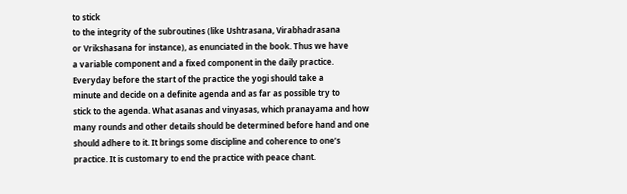to stick
to the integrity of the subroutines (like Ushtrasana, Virabhadrasana
or Vrikshasana for instance), as enunciated in the book. Thus we have
a variable component and a fixed component in the daily practice.
Everyday before the start of the practice the yogi should take a
minute and decide on a definite agenda and as far as possible try to
stick to the agenda. What asanas and vinyasas, which pranayama and how
many rounds and other details should be determined before hand and one
should adhere to it. It brings some discipline and coherence to one’s
practice. It is customary to end the practice with peace chant.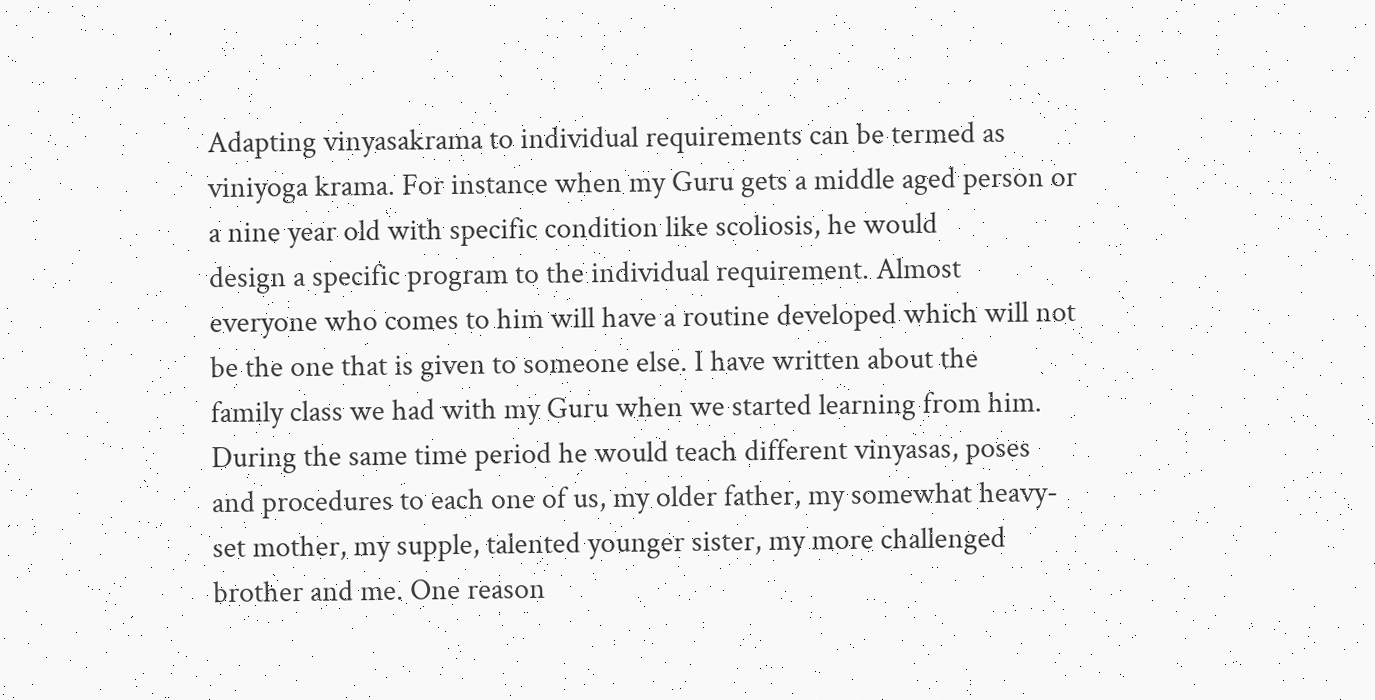Adapting vinyasakrama to individual requirements can be termed as
viniyoga krama. For instance when my Guru gets a middle aged person or
a nine year old with specific condition like scoliosis, he would
design a specific program to the individual requirement. Almost
everyone who comes to him will have a routine developed which will not
be the one that is given to someone else. I have written about the
family class we had with my Guru when we started learning from him.
During the same time period he would teach different vinyasas, poses
and procedures to each one of us, my older father, my somewhat heavy-
set mother, my supple, talented younger sister, my more challenged
brother and me. One reason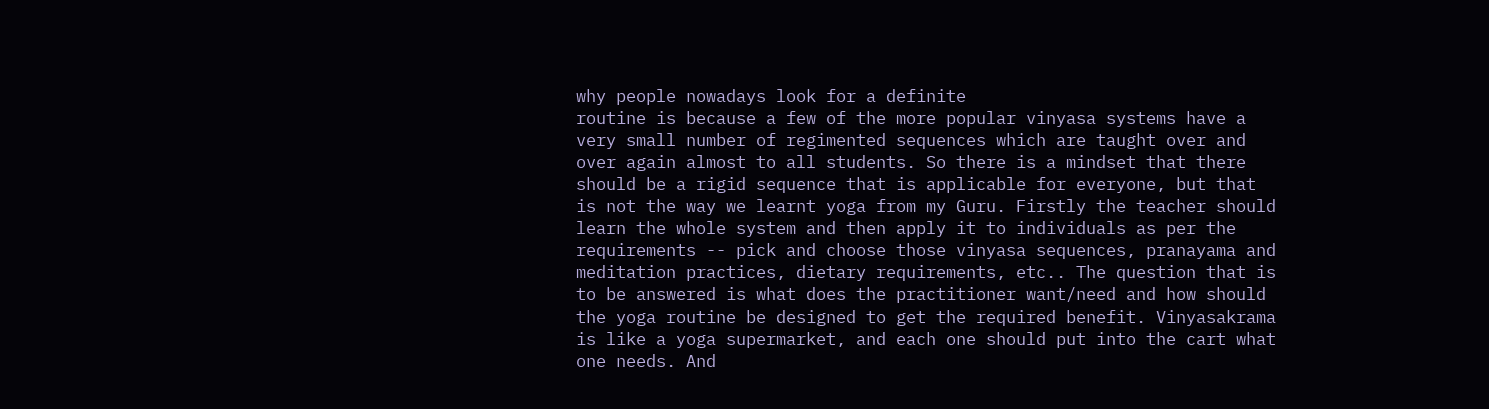why people nowadays look for a definite
routine is because a few of the more popular vinyasa systems have a
very small number of regimented sequences which are taught over and
over again almost to all students. So there is a mindset that there
should be a rigid sequence that is applicable for everyone, but that
is not the way we learnt yoga from my Guru. Firstly the teacher should
learn the whole system and then apply it to individuals as per the
requirements -- pick and choose those vinyasa sequences, pranayama and
meditation practices, dietary requirements, etc.. The question that is
to be answered is what does the practitioner want/need and how should
the yoga routine be designed to get the required benefit. Vinyasakrama
is like a yoga supermarket, and each one should put into the cart what
one needs. And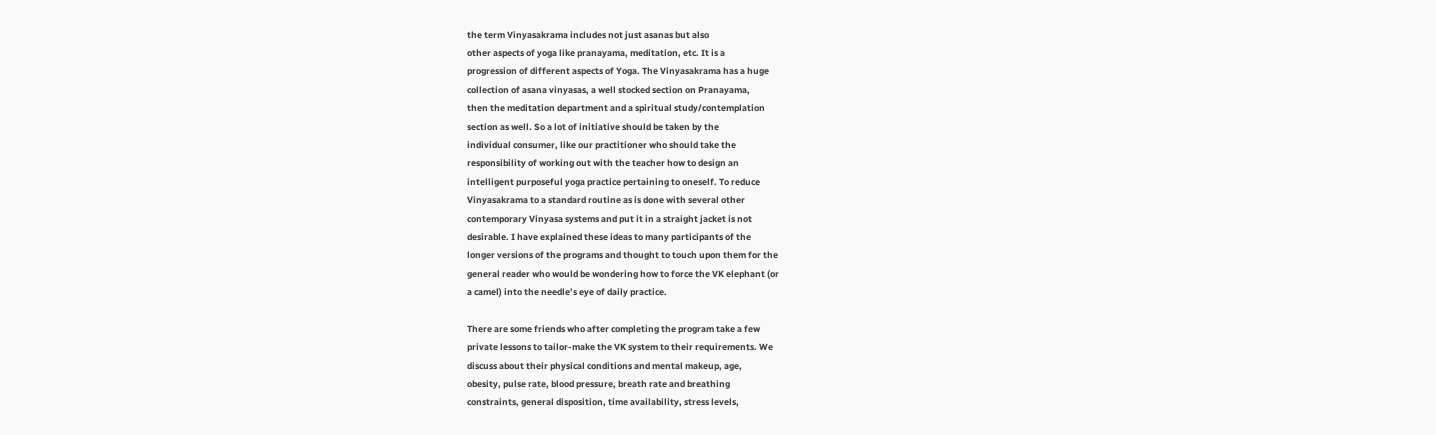the term Vinyasakrama includes not just asanas but also
other aspects of yoga like pranayama, meditation, etc. It is a
progression of different aspects of Yoga. The Vinyasakrama has a huge
collection of asana vinyasas, a well stocked section on Pranayama,
then the meditation department and a spiritual study/contemplation
section as well. So a lot of initiative should be taken by the
individual consumer, like our practitioner who should take the
responsibility of working out with the teacher how to design an
intelligent purposeful yoga practice pertaining to oneself. To reduce
Vinyasakrama to a standard routine as is done with several other
contemporary Vinyasa systems and put it in a straight jacket is not
desirable. I have explained these ideas to many participants of the
longer versions of the programs and thought to touch upon them for the
general reader who would be wondering how to force the VK elephant (or
a camel) into the needle’s eye of daily practice.

There are some friends who after completing the program take a few
private lessons to tailor-make the VK system to their requirements. We
discuss about their physical conditions and mental makeup, age,
obesity, pulse rate, blood pressure, breath rate and breathing
constraints, general disposition, time availability, stress levels,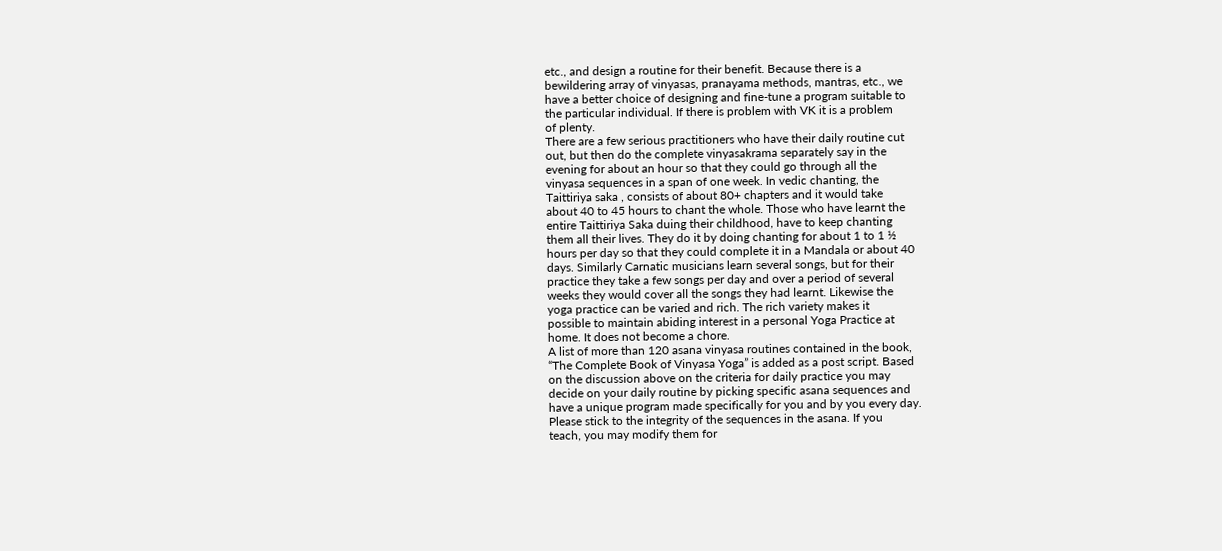etc., and design a routine for their benefit. Because there is a
bewildering array of vinyasas, pranayama methods, mantras, etc., we
have a better choice of designing and fine-tune a program suitable to
the particular individual. If there is problem with VK it is a problem
of plenty.
There are a few serious practitioners who have their daily routine cut
out, but then do the complete vinyasakrama separately say in the
evening for about an hour so that they could go through all the
vinyasa sequences in a span of one week. In vedic chanting, the
Taittiriya saka , consists of about 80+ chapters and it would take
about 40 to 45 hours to chant the whole. Those who have learnt the
entire Taittiriya Saka duing their childhood, have to keep chanting
them all their lives. They do it by doing chanting for about 1 to 1 ½
hours per day so that they could complete it in a Mandala or about 40
days. Similarly Carnatic musicians learn several songs, but for their
practice they take a few songs per day and over a period of several
weeks they would cover all the songs they had learnt. Likewise the
yoga practice can be varied and rich. The rich variety makes it
possible to maintain abiding interest in a personal Yoga Practice at
home. It does not become a chore.
A list of more than 120 asana vinyasa routines contained in the book,
“The Complete Book of Vinyasa Yoga” is added as a post script. Based
on the discussion above on the criteria for daily practice you may
decide on your daily routine by picking specific asana sequences and
have a unique program made specifically for you and by you every day.
Please stick to the integrity of the sequences in the asana. If you
teach, you may modify them for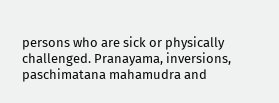persons who are sick or physically
challenged. Pranayama, inversions, paschimatana mahamudra and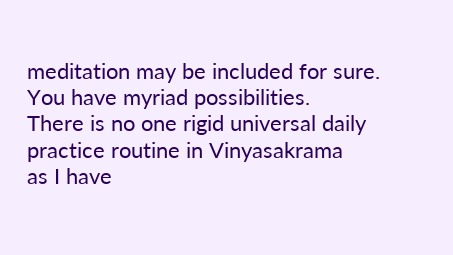meditation may be included for sure. You have myriad possibilities.
There is no one rigid universal daily practice routine in Vinyasakrama
as I have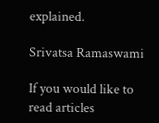explained.

Srivatsa Ramaswami

If you would like to read articles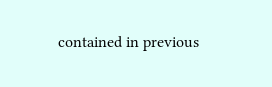contained in previous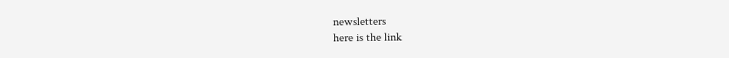newsletters
here is the link